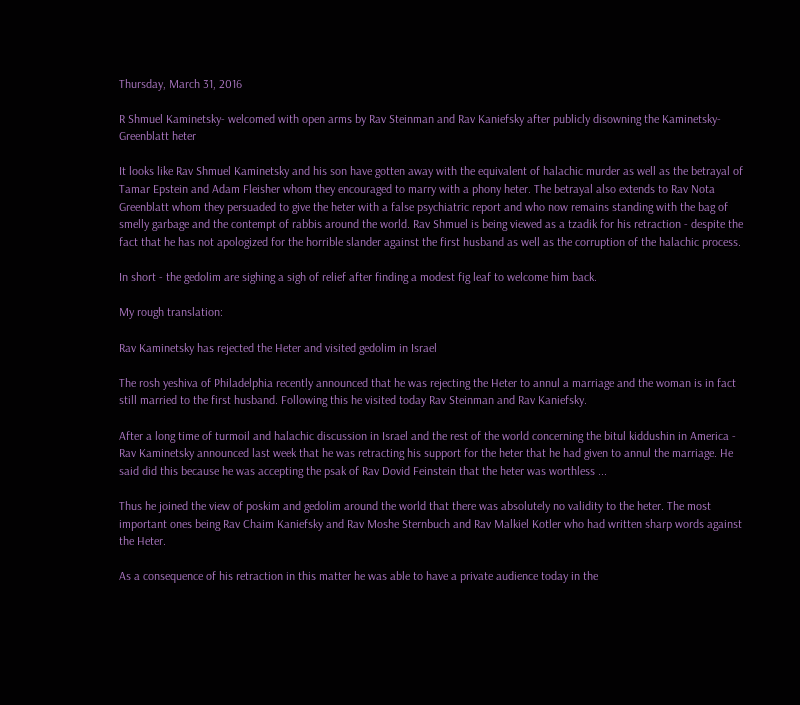Thursday, March 31, 2016

R Shmuel Kaminetsky- welcomed with open arms by Rav Steinman and Rav Kaniefsky after publicly disowning the Kaminetsky-Greenblatt heter

It looks like Rav Shmuel Kaminetsky and his son have gotten away with the equivalent of halachic murder as well as the betrayal of Tamar Epstein and Adam Fleisher whom they encouraged to marry with a phony heter. The betrayal also extends to Rav Nota Greenblatt whom they persuaded to give the heter with a false psychiatric report and who now remains standing with the bag of smelly garbage and the contempt of rabbis around the world. Rav Shmuel is being viewed as a tzadik for his retraction - despite the fact that he has not apologized for the horrible slander against the first husband as well as the corruption of the halachic process.

In short - the gedolim are sighing a sigh of relief after finding a modest fig leaf to welcome him back.

My rough translation:

Rav Kaminetsky has rejected the Heter and visited gedolim in Israel

The rosh yeshiva of Philadelphia recently announced that he was rejecting the Heter to annul a marriage and the woman is in fact still married to the first husband. Following this he visited today Rav Steinman and Rav Kaniefsky.

After a long time of turmoil and halachic discussion in Israel and the rest of the world concerning the bitul kiddushin in America - Rav Kaminetsky announced last week that he was retracting his support for the heter that he had given to annul the marriage. He said did this because he was accepting the psak of Rav Dovid Feinstein that the heter was worthless ...

Thus he joined the view of poskim and gedolim around the world that there was absolutely no validity to the heter. The most important ones being Rav Chaim Kaniefsky and Rav Moshe Sternbuch and Rav Malkiel Kotler who had written sharp words against the Heter.

As a consequence of his retraction in this matter he was able to have a private audience today in the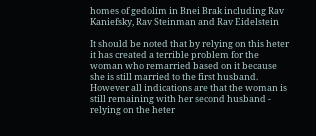homes of gedolim in Bnei Brak including Rav Kaniefsky, Rav Steinman and Rav Eidelstein

It should be noted that by relying on this heter it has created a terrible problem for the woman who remarried based on it because she is still married to the first husband. However all indications are that the woman is still remaining with her second husband - relying on the heter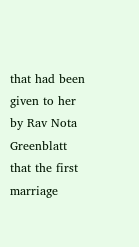that had been given to her by Rav Nota Greenblatt  that the first marriage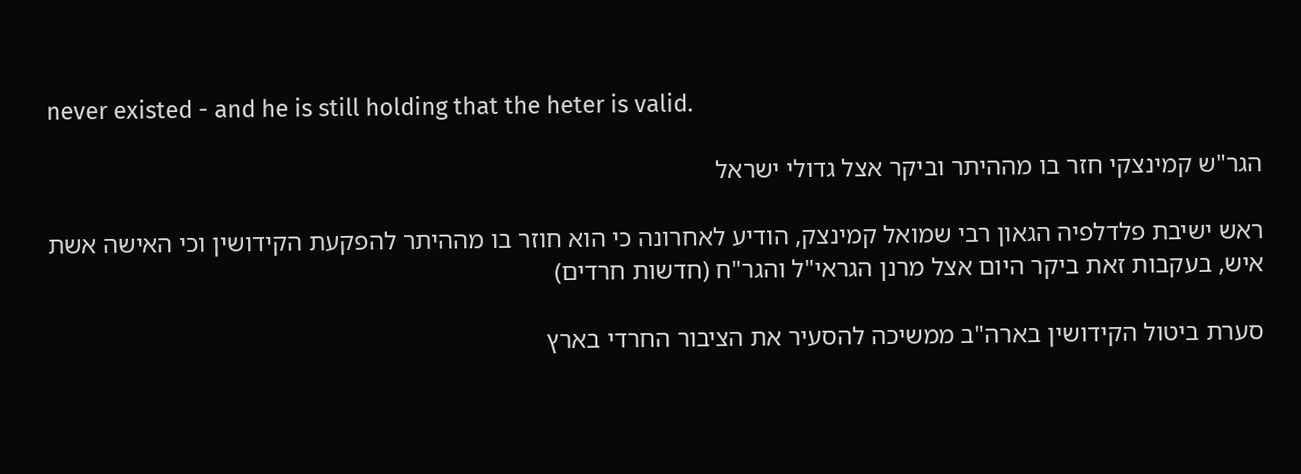never existed - and he is still holding that the heter is valid.

הגר"ש קמינצקי חזר בו מההיתר וביקר אצל גדולי ישראל

ראש ישיבת פלדלפיה הגאון רבי שמואל קמינצק, הודיע לאחרונה כי הוא חוזר בו מההיתר להפקעת הקידושין וכי האישה אשת איש, בעקבות זאת ביקר היום אצל מרנן הגראי"ל והגר"ח (חדשות חרדים)

סערת ביטול הקידושין בארה"ב ממשיכה להסעיר את הציבור החרדי בארץ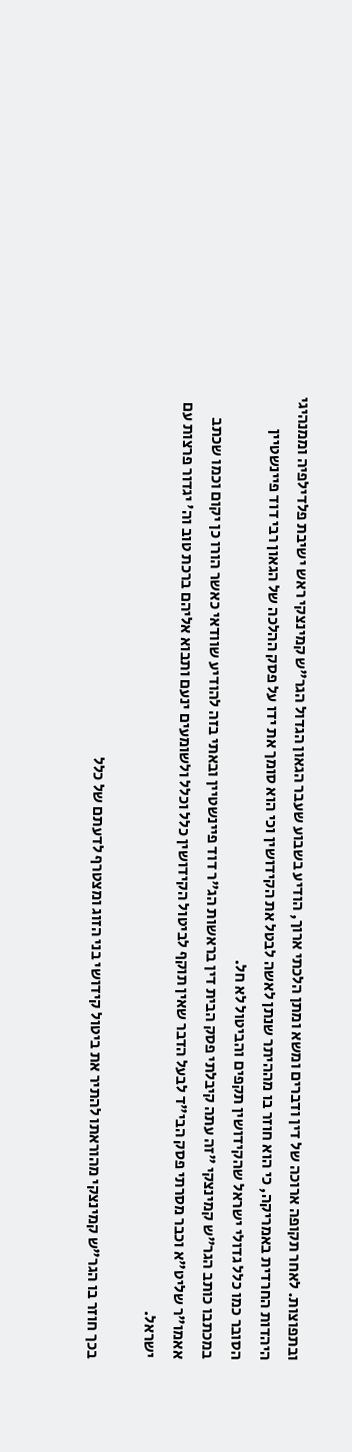ובתפוצות. לאחר תקופה ארוכה של דין ודברים ומשא ומתן הלכתי ארוך, הודיע בשבוע שעבר הגאון הגדול הגר"ש קמינצקי ראש ישיבת פלדילפיה וממנהיגי היהדות החרדית באמריקה, כי הוא חוזר בו מההיתר שנתן לאשה לבטל את הקידושין וכי הוא סומך את ידו על פסק ההלכה של הגאון רבי דוד פיינשטיין הסובר כמו כלל גדולי ישראל שהקידושין תקפים והביטול לא חל.
במכתבו כותב הגר"ש קמינצקי "זה עתה קיבלתי פסק הבית דין בראשות הג"ר דוד פיינשטיין ובאתי בזה להודיע שוודאי כאשר הורו כן יקום וכמו שכתב אאמו"ר שליט"א וכבר מסרתי פסק הבי"ד לבעל הדבר שאין תוקף לביטול הקידושין כלל וכלל ולשומעים ינעם ותבוא אליהם ברכת טוב וה' יגדור פרצות עם ישראל.

בכך חוזר בו הגר"ש קמינצקי מהוראתו להתיר את ביטול קידושי בני הזוג ומצטרף לדעתם של כלל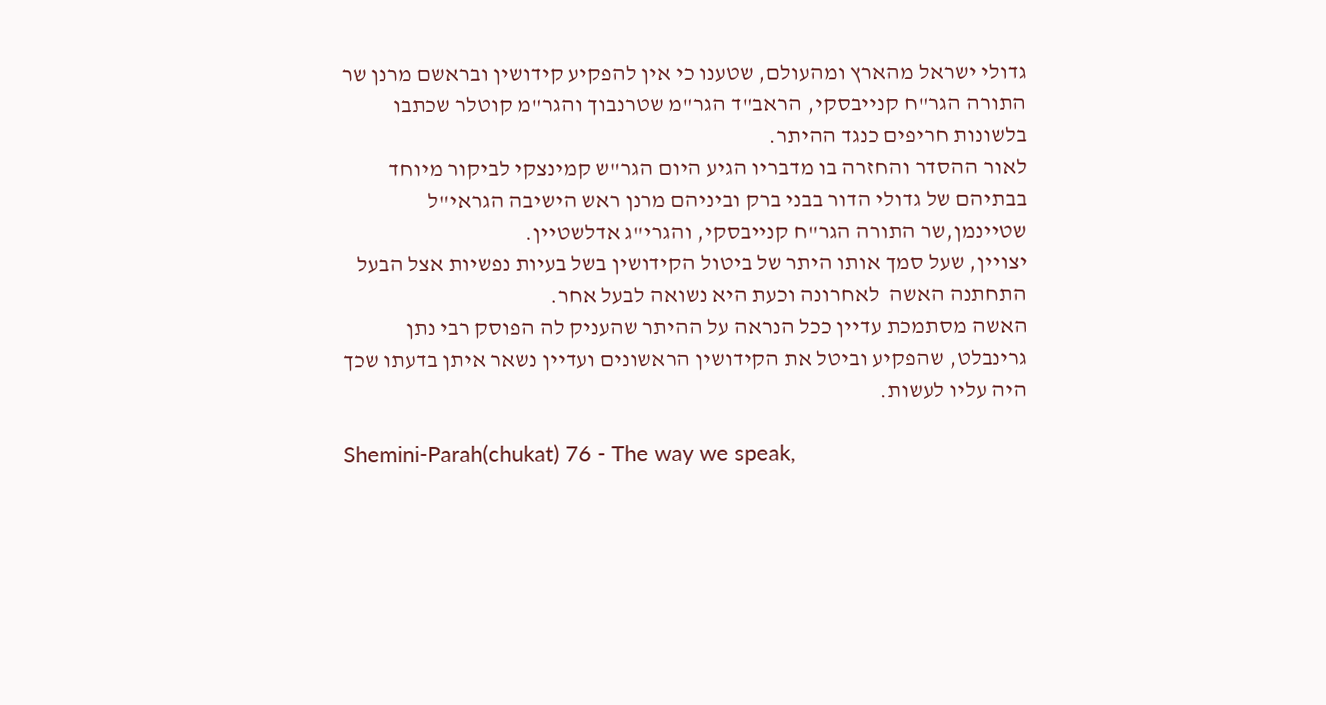גדולי ישראל מהארץ ומהעולם, שטענו כי אין להפקיע קידושין ובראשם מרנן שר התורה הגר"ח קנייבסקי, הראב"ד הגר"מ שטרנבוך והגר"מ קוטלר שכתבו בלשונות חריפים כנגד ההיתר.
לאור ההסדר והחזרה בו מדבריו הגיע היום הגר"ש קמינצקי לביקור מיוחד בבתיהם של גדולי הדור בבני ברק וביניהם מרנן ראש הישיבה הגראי"ל שטיינמן,שר התורה הגר"ח קנייבסקי, והגרי"ג אדלשטיין.
יצויין, שעל סמך אותו היתר של ביטול הקידושין בשל בעיות נפשיות אצל הבעל התחתנה האשה  לאחרונה וכעת היא נשואה לבעל אחר.
האשה מסתמכת עדיין ככל הנראה על ההיתר שהעניק לה הפוסק רבי נתן גרינבלט, שהפקיע וביטל את הקידושין הראשונים ועדיין נשאר איתן בדעתו שכך היה עליו לעשות.

Shemini-Parah(chukat) 76 - The way we speak,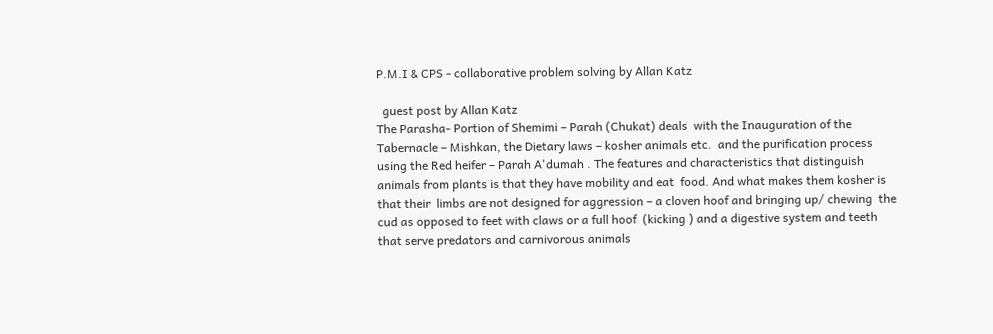P.M.I & CPS - collaborative problem solving by Allan Katz

  guest post by Allan Katz
The Parasha- Portion of Shemimi – Parah (Chukat) deals  with the Inauguration of the Tabernacle – Mishkan, the Dietary laws – kosher animals etc.  and the purification process using the Red heifer – Parah A'dumah . The features and characteristics that distinguish animals from plants is that they have mobility and eat  food. And what makes them kosher is that their  limbs are not designed for aggression – a cloven hoof and bringing up/ chewing  the cud as opposed to feet with claws or a full hoof  (kicking ) and a digestive system and teeth that serve predators and carnivorous animals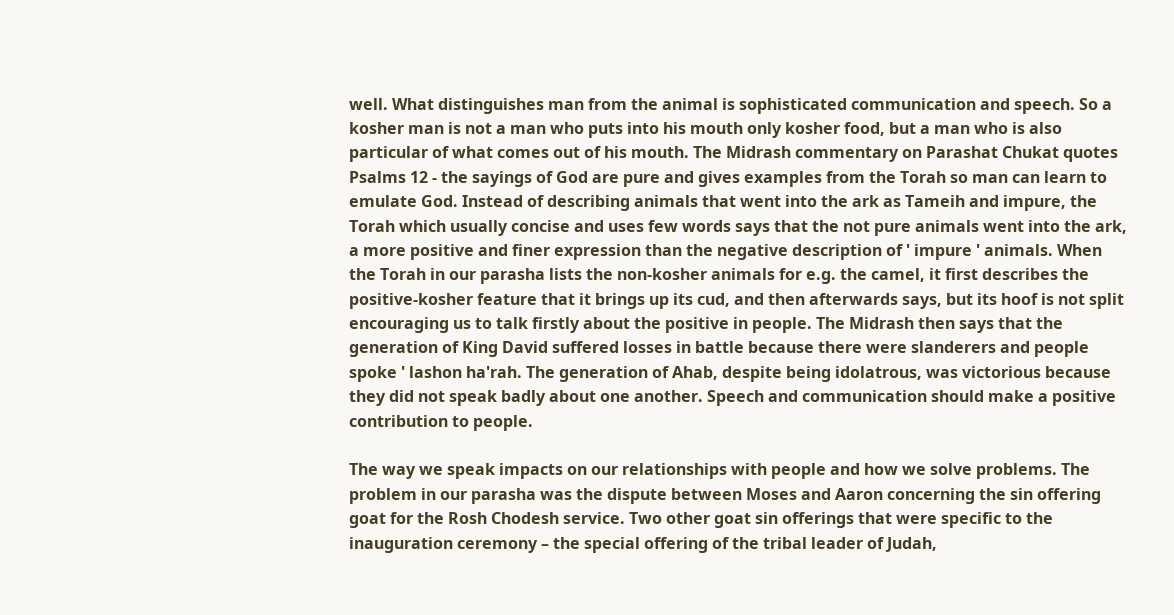well. What distinguishes man from the animal is sophisticated communication and speech. So a kosher man is not a man who puts into his mouth only kosher food, but a man who is also particular of what comes out of his mouth. The Midrash commentary on Parashat Chukat quotes Psalms 12 - the sayings of God are pure and gives examples from the Torah so man can learn to emulate God. Instead of describing animals that went into the ark as Tameih and impure, the Torah which usually concise and uses few words says that the not pure animals went into the ark, a more positive and finer expression than the negative description of ' impure ' animals. When the Torah in our parasha lists the non-kosher animals for e.g. the camel, it first describes the positive-kosher feature that it brings up its cud, and then afterwards says, but its hoof is not split encouraging us to talk firstly about the positive in people. The Midrash then says that the generation of King David suffered losses in battle because there were slanderers and people spoke ' lashon ha'rah. The generation of Ahab, despite being idolatrous, was victorious because they did not speak badly about one another. Speech and communication should make a positive contribution to people.

The way we speak impacts on our relationships with people and how we solve problems. The problem in our parasha was the dispute between Moses and Aaron concerning the sin offering goat for the Rosh Chodesh service. Two other goat sin offerings that were specific to the inauguration ceremony – the special offering of the tribal leader of Judah,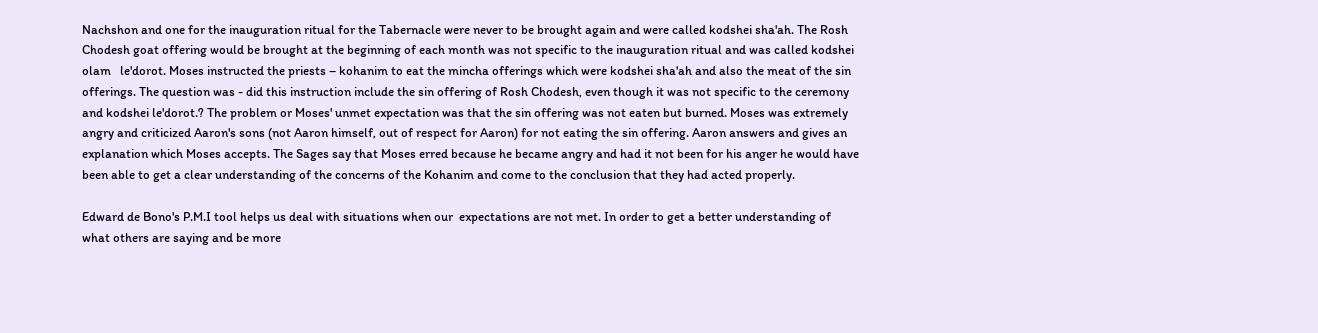Nachshon and one for the inauguration ritual for the Tabernacle were never to be brought again and were called kodshei sha'ah. The Rosh Chodesh goat offering would be brought at the beginning of each month was not specific to the inauguration ritual and was called kodshei olam   le'dorot. Moses instructed the priests – kohanim to eat the mincha offerings which were kodshei sha'ah and also the meat of the sin offerings. The question was - did this instruction include the sin offering of Rosh Chodesh, even though it was not specific to the ceremony and kodshei le'dorot.? The problem or Moses' unmet expectation was that the sin offering was not eaten but burned. Moses was extremely angry and criticized Aaron's sons (not Aaron himself, out of respect for Aaron) for not eating the sin offering. Aaron answers and gives an explanation which Moses accepts. The Sages say that Moses erred because he became angry and had it not been for his anger he would have been able to get a clear understanding of the concerns of the Kohanim and come to the conclusion that they had acted properly.

Edward de Bono's P.M.I tool helps us deal with situations when our  expectations are not met. In order to get a better understanding of what others are saying and be more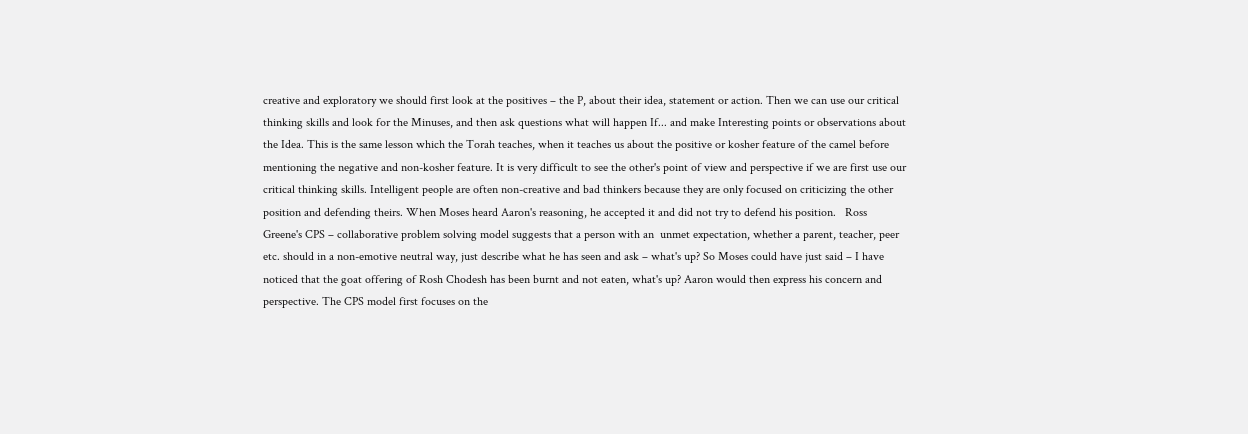creative and exploratory we should first look at the positives – the P, about their idea, statement or action. Then we can use our critical thinking skills and look for the Minuses, and then ask questions what will happen If... and make Interesting points or observations about the Idea. This is the same lesson which the Torah teaches, when it teaches us about the positive or kosher feature of the camel before mentioning the negative and non-kosher feature. It is very difficult to see the other's point of view and perspective if we are first use our critical thinking skills. Intelligent people are often non-creative and bad thinkers because they are only focused on criticizing the other position and defending theirs. When Moses heard Aaron's reasoning, he accepted it and did not try to defend his position.   Ross Greene's CPS – collaborative problem solving model suggests that a person with an  unmet expectation, whether a parent, teacher, peer etc. should in a non-emotive neutral way, just describe what he has seen and ask – what's up? So Moses could have just said – I have noticed that the goat offering of Rosh Chodesh has been burnt and not eaten, what's up? Aaron would then express his concern and perspective. The CPS model first focuses on the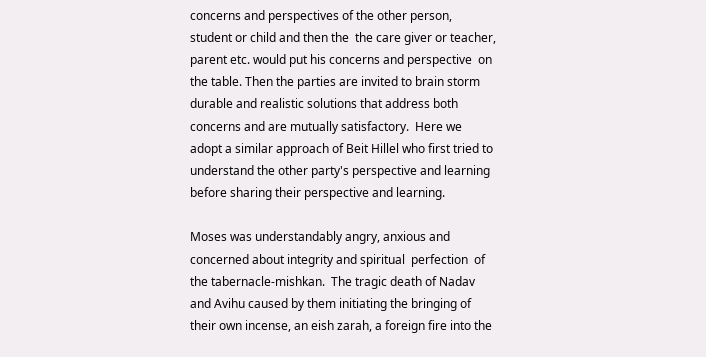concerns and perspectives of the other person, student or child and then the  the care giver or teacher, parent etc. would put his concerns and perspective  on the table. Then the parties are invited to brain storm durable and realistic solutions that address both concerns and are mutually satisfactory.  Here we adopt a similar approach of Beit Hillel who first tried to understand the other party's perspective and learning before sharing their perspective and learning.

Moses was understandably angry, anxious and concerned about integrity and spiritual  perfection  of the tabernacle-mishkan.  The tragic death of Nadav and Avihu caused by them initiating the bringing of their own incense, an eish zarah, a foreign fire into the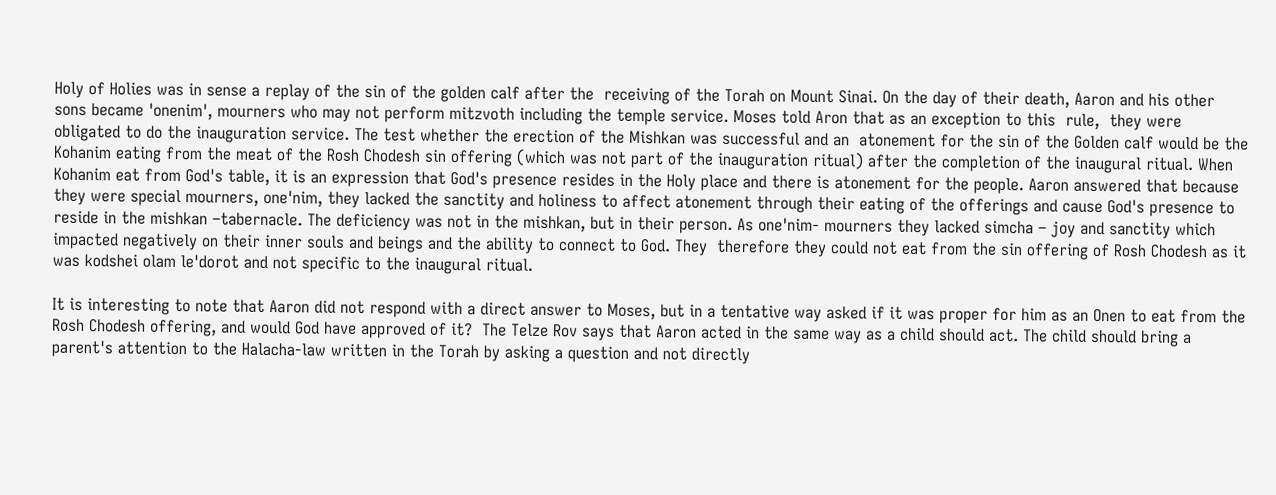Holy of Holies was in sense a replay of the sin of the golden calf after the  receiving of the Torah on Mount Sinai. On the day of their death, Aaron and his other sons became 'onenim', mourners who may not perform mitzvoth including the temple service. Moses told Aron that as an exception to this  rule,  they were obligated to do the inauguration service. The test whether the erection of the Mishkan was successful and an  atonement for the sin of the Golden calf would be the Kohanim eating from the meat of the Rosh Chodesh sin offering (which was not part of the inauguration ritual) after the completion of the inaugural ritual. When Kohanim eat from God's table, it is an expression that God's presence resides in the Holy place and there is atonement for the people. Aaron answered that because they were special mourners, one'nim, they lacked the sanctity and holiness to affect atonement through their eating of the offerings and cause God's presence to reside in the mishkan –tabernacle. The deficiency was not in the mishkan, but in their person. As one'nim- mourners they lacked simcha – joy and sanctity which impacted negatively on their inner souls and beings and the ability to connect to God. They  therefore they could not eat from the sin offering of Rosh Chodesh as it was kodshei olam le'dorot and not specific to the inaugural ritual.

It is interesting to note that Aaron did not respond with a direct answer to Moses, but in a tentative way asked if it was proper for him as an Onen to eat from the Rosh Chodesh offering, and would God have approved of it?  The Telze Rov says that Aaron acted in the same way as a child should act. The child should bring a parent's attention to the Halacha-law written in the Torah by asking a question and not directly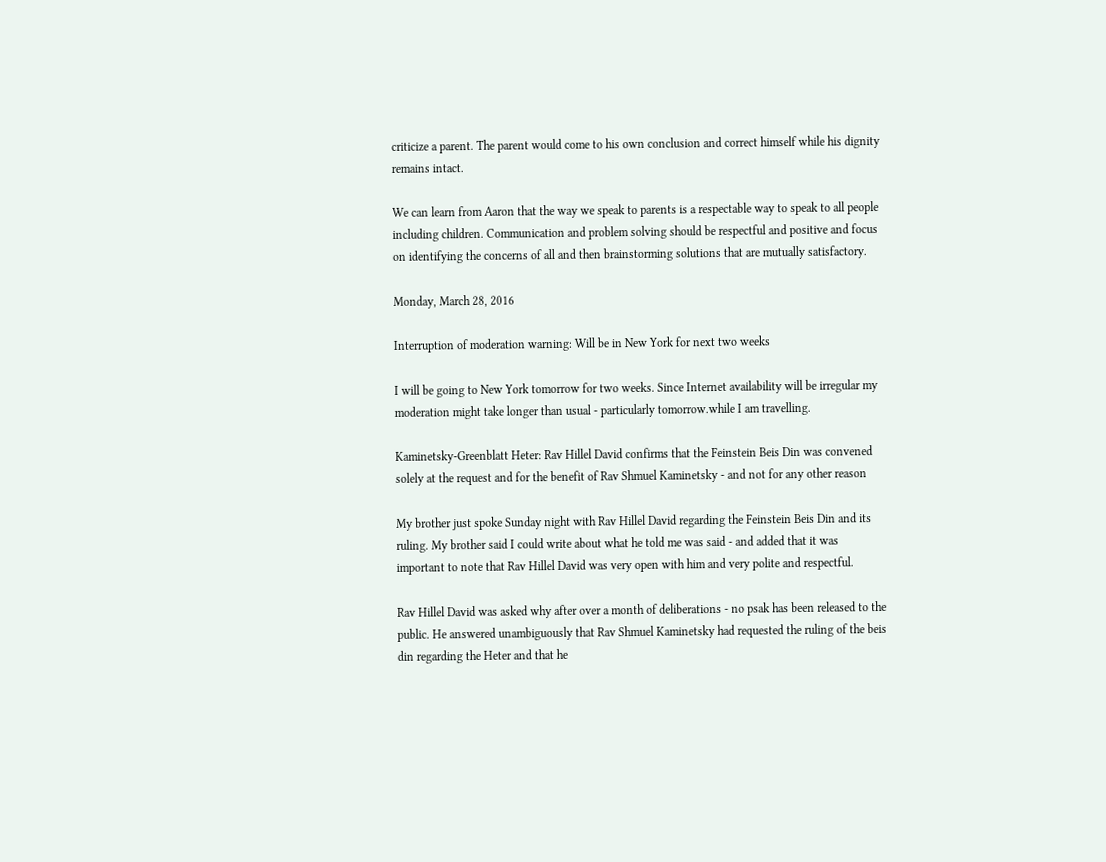criticize a parent. The parent would come to his own conclusion and correct himself while his dignity remains intact.

We can learn from Aaron that the way we speak to parents is a respectable way to speak to all people including children. Communication and problem solving should be respectful and positive and focus on identifying the concerns of all and then brainstorming solutions that are mutually satisfactory.

Monday, March 28, 2016

Interruption of moderation warning: Will be in New York for next two weeks

I will be going to New York tomorrow for two weeks. Since Internet availability will be irregular my moderation might take longer than usual - particularly tomorrow.while I am travelling.

Kaminetsky-Greenblatt Heter: Rav Hillel David confirms that the Feinstein Beis Din was convened solely at the request and for the benefit of Rav Shmuel Kaminetsky - and not for any other reason

My brother just spoke Sunday night with Rav Hillel David regarding the Feinstein Beis Din and its ruling. My brother said I could write about what he told me was said - and added that it was important to note that Rav Hillel David was very open with him and very polite and respectful.

Rav Hillel David was asked why after over a month of deliberations - no psak has been released to the public. He answered unambiguously that Rav Shmuel Kaminetsky had requested the ruling of the beis din regarding the Heter and that he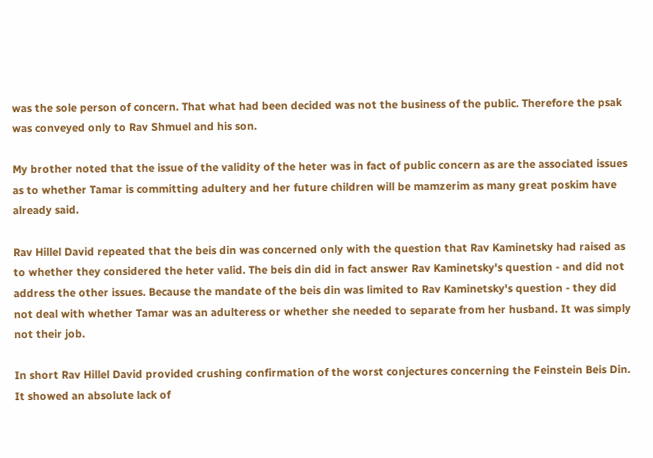was the sole person of concern. That what had been decided was not the business of the public. Therefore the psak was conveyed only to Rav Shmuel and his son.

My brother noted that the issue of the validity of the heter was in fact of public concern as are the associated issues as to whether Tamar is committing adultery and her future children will be mamzerim as many great poskim have already said.

Rav Hillel David repeated that the beis din was concerned only with the question that Rav Kaminetsky had raised as to whether they considered the heter valid. The beis din did in fact answer Rav Kaminetsky's question - and did not address the other issues. Because the mandate of the beis din was limited to Rav Kaminetsky's question - they did not deal with whether Tamar was an adulteress or whether she needed to separate from her husband. It was simply not their job.

In short Rav Hillel David provided crushing confirmation of the worst conjectures concerning the Feinstein Beis Din. It showed an absolute lack of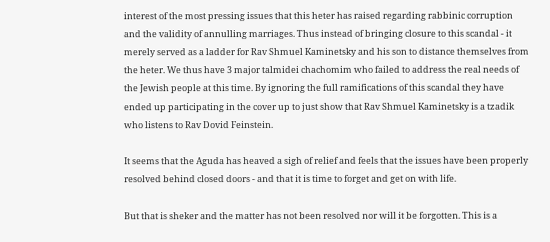interest of the most pressing issues that this heter has raised regarding rabbinic corruption and the validity of annulling marriages. Thus instead of bringing closure to this scandal - it merely served as a ladder for Rav Shmuel Kaminetsky and his son to distance themselves from the heter. We thus have 3 major talmidei chachomim who failed to address the real needs of the Jewish people at this time. By ignoring the full ramifications of this scandal they have ended up participating in the cover up to just show that Rav Shmuel Kaminetsky is a tzadik who listens to Rav Dovid Feinstein.

It seems that the Aguda has heaved a sigh of relief and feels that the issues have been properly resolved behind closed doors - and that it is time to forget and get on with life.

But that is sheker and the matter has not been resolved nor will it be forgotten. This is a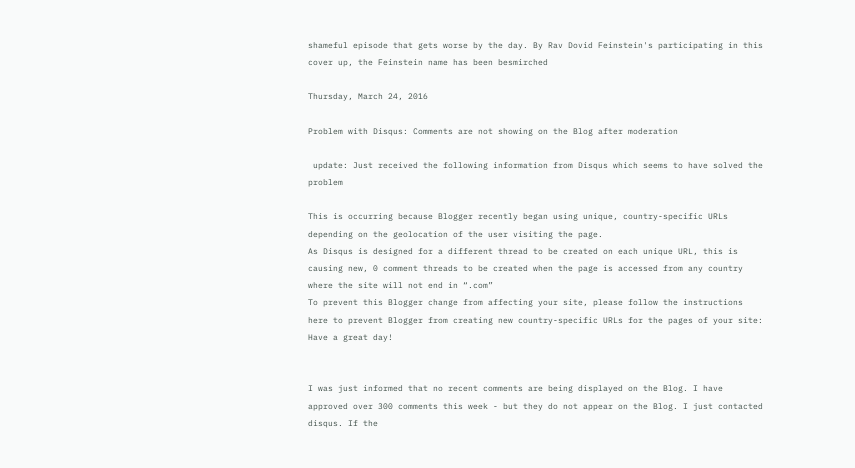shameful episode that gets worse by the day. By Rav Dovid Feinstein's participating in this cover up, the Feinstein name has been besmirched

Thursday, March 24, 2016

Problem with Disqus: Comments are not showing on the Blog after moderation

 update: Just received the following information from Disqus which seems to have solved the problem

This is occurring because Blogger recently began using unique, country-specific URLs depending on the geolocation of the user visiting the page.
As Disqus is designed for a different thread to be created on each unique URL, this is causing new, 0 comment threads to be created when the page is accessed from any country where the site will not end in “.com”
To prevent this Blogger change from affecting your site, please follow the instructions here to prevent Blogger from creating new country-specific URLs for the pages of your site:
Have a great day!


I was just informed that no recent comments are being displayed on the Blog. I have approved over 300 comments this week - but they do not appear on the Blog. I just contacted disqus. If the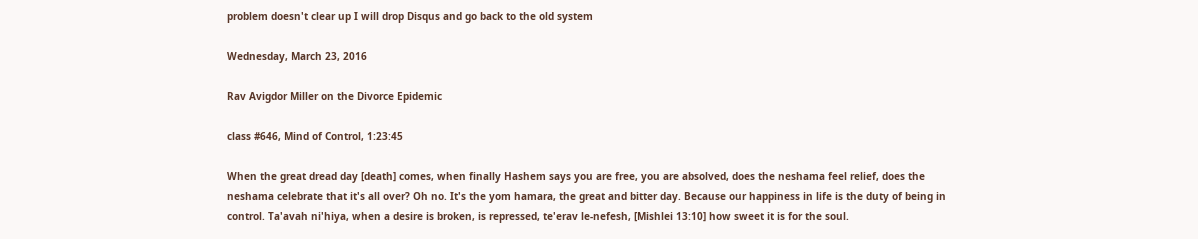problem doesn't clear up I will drop Disqus and go back to the old system

Wednesday, March 23, 2016

Rav Avigdor Miller on the Divorce Epidemic

class #646, Mind of Control, 1:23:45

When the great dread day [death] comes, when finally Hashem says you are free, you are absolved, does the neshama feel relief, does the neshama celebrate that it's all over? Oh no. It's the yom hamara, the great and bitter day. Because our happiness in life is the duty of being in control. Ta'avah ni'hiya, when a desire is broken, is repressed, te'erav le-nefesh, [Mishlei 13:10] how sweet it is for the soul.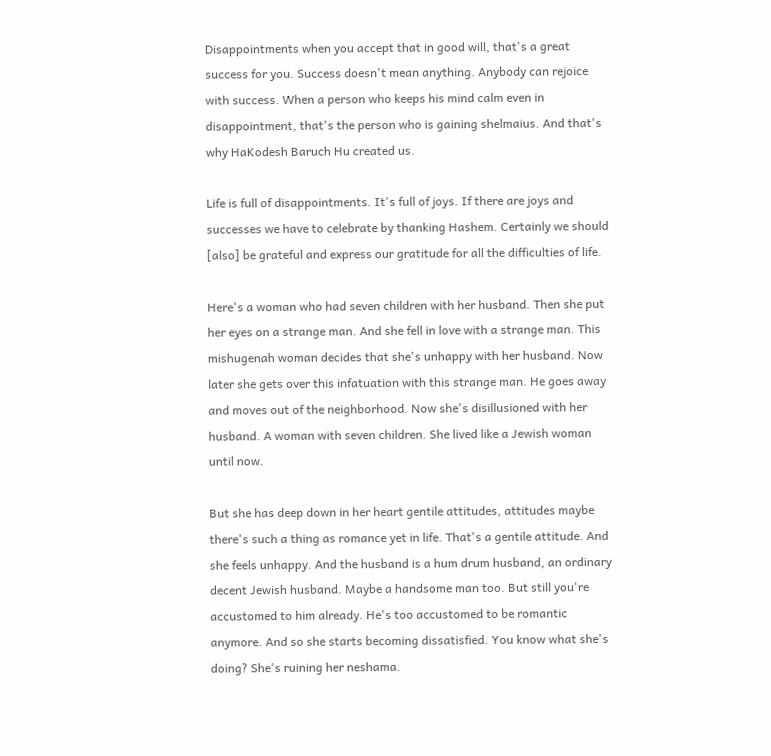Disappointments when you accept that in good will, that's a great success for you. Success doesn't mean anything. Anybody can rejoice with success. When a person who keeps his mind calm even in disappointment, that's the person who is gaining shelmaius. And that's why HaKodesh Baruch Hu created us.

Life is full of disappointments. It's full of joys. If there are joys and successes we have to celebrate by thanking Hashem. Certainly we should [also] be grateful and express our gratitude for all the difficulties of life.

Here's a woman who had seven children with her husband. Then she put her eyes on a strange man. And she fell in love with a strange man. This mishugenah woman decides that she's unhappy with her husband. Now later she gets over this infatuation with this strange man. He goes away and moves out of the neighborhood. Now she's disillusioned with her husband. A woman with seven children. She lived like a Jewish woman until now.

But she has deep down in her heart gentile attitudes, attitudes maybe there's such a thing as romance yet in life. That's a gentile attitude. And she feels unhappy. And the husband is a hum drum husband, an ordinary decent Jewish husband. Maybe a handsome man too. But still you're accustomed to him already. He's too accustomed to be romantic anymore. And so she starts becoming dissatisfied. You know what she's doing? She's ruining her neshama.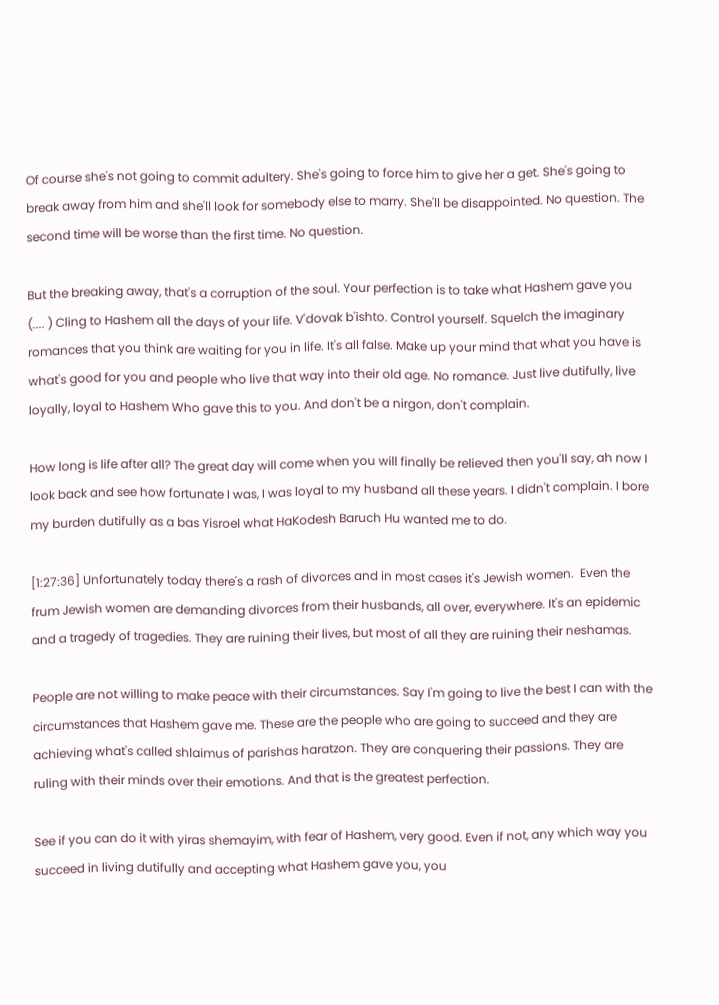Of course she's not going to commit adultery. She's going to force him to give her a get. She's going to break away from him and she'll look for somebody else to marry. She'll be disappointed. No question. The second time will be worse than the first time. No question.

But the breaking away, that's a corruption of the soul. Your perfection is to take what Hashem gave you (.... ) Cling to Hashem all the days of your life. V'dovak b'ishto. Control yourself. Squelch the imaginary romances that you think are waiting for you in life. It's all false. Make up your mind that what you have is what's good for you and people who live that way into their old age. No romance. Just live dutifully, live loyally, loyal to Hashem Who gave this to you. And don't be a nirgon, don't complain.

How long is life after all? The great day will come when you will finally be relieved then you'll say, ah now I look back and see how fortunate I was, I was loyal to my husband all these years. I didn't complain. I bore my burden dutifully as a bas Yisroel what HaKodesh Baruch Hu wanted me to do.

[1:27:36] Unfortunately today there's a rash of divorces and in most cases it's Jewish women.  Even the frum Jewish women are demanding divorces from their husbands, all over, everywhere. It's an epidemic and a tragedy of tragedies. They are ruining their lives, but most of all they are ruining their neshamas.

People are not willing to make peace with their circumstances. Say I'm going to live the best I can with the circumstances that Hashem gave me. These are the people who are going to succeed and they are achieving what's called shlaimus of parishas haratzon. They are conquering their passions. They are ruling with their minds over their emotions. And that is the greatest perfection.

See if you can do it with yiras shemayim, with fear of Hashem, very good. Even if not, any which way you succeed in living dutifully and accepting what Hashem gave you, you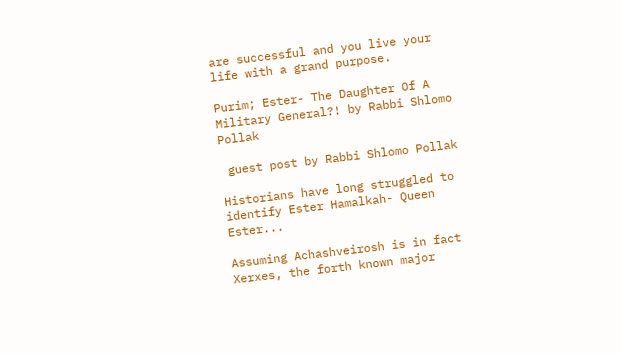are successful and you live your life with a grand purpose.

Purim; Ester- The Daughter Of A Military General?! by Rabbi Shlomo Pollak

 guest post by Rabbi Shlomo Pollak

Historians have long struggled to identify Ester Hamalkah- Queen Ester...

Assuming Achashveirosh is in fact Xerxes, the forth known major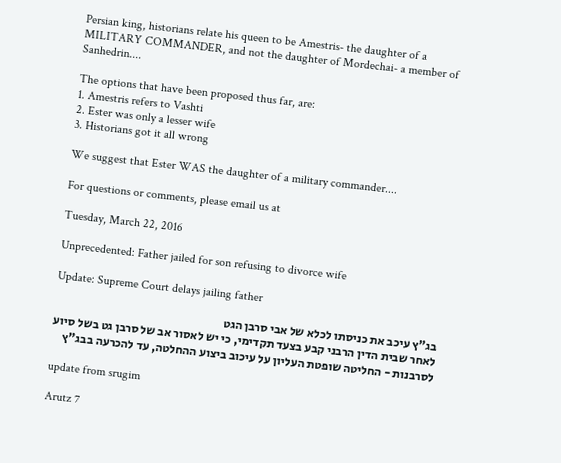Persian king, historians relate his queen to be Amestris- the daughter of a MILITARY COMMANDER, and not the daughter of Mordechai- a member of Sanhedrin....

The options that have been proposed thus far, are:
1. Amestris refers to Vashti
2. Ester was only a lesser wife
3. Historians got it all wrong

We suggest that Ester WAS the daughter of a military commander....

For questions or comments, please email us at

Tuesday, March 22, 2016

Unprecedented: Father jailed for son refusing to divorce wife

Update: Supreme Court delays jailing father

בג"ץ עיכב את כניסתו לכלא של אבי סרבן הגט
לאחר שבית הדין הרבני קבע בצעד תקדימי, כי יש לאסור אב של סרבן גט בשל סיוע לסרבנות - החליטה שופטת העליון על עיכוב ביצוע ההחלטה, עד להכרעה בבג"ץ

update from srugim

Arutz 7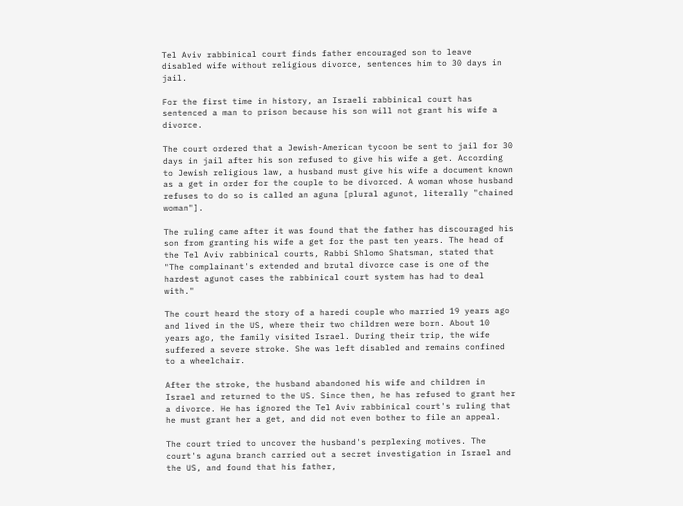Tel Aviv rabbinical court finds father encouraged son to leave disabled wife without religious divorce, sentences him to 30 days in jail.

For the first time in history, an Israeli rabbinical court has sentenced a man to prison because his son will not grant his wife a divorce.

The court ordered that a Jewish-American tycoon be sent to jail for 30 days in jail after his son refused to give his wife a get. According to Jewish religious law, a husband must give his wife a document known as a get in order for the couple to be divorced. A woman whose husband refuses to do so is called an aguna [plural agunot, literally "chained woman"].

The ruling came after it was found that the father has discouraged his son from granting his wife a get for the past ten years. The head of the Tel Aviv rabbinical courts, Rabbi Shlomo Shatsman, stated that "The complainant's extended and brutal divorce case is one of the hardest agunot cases the rabbinical court system has had to deal with."

The court heard the story of a haredi couple who married 19 years ago and lived in the US, where their two children were born. About 10 years ago, the family visited Israel. During their trip, the wife suffered a severe stroke. She was left disabled and remains confined to a wheelchair.

After the stroke, the husband abandoned his wife and children in Israel and returned to the US. Since then, he has refused to grant her a divorce. He has ignored the Tel Aviv rabbinical court's ruling that he must grant her a get, and did not even bother to file an appeal.

The court tried to uncover the husband's perplexing motives. The court's aguna branch carried out a secret investigation in Israel and the US, and found that his father,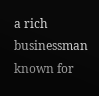a rich businessman known for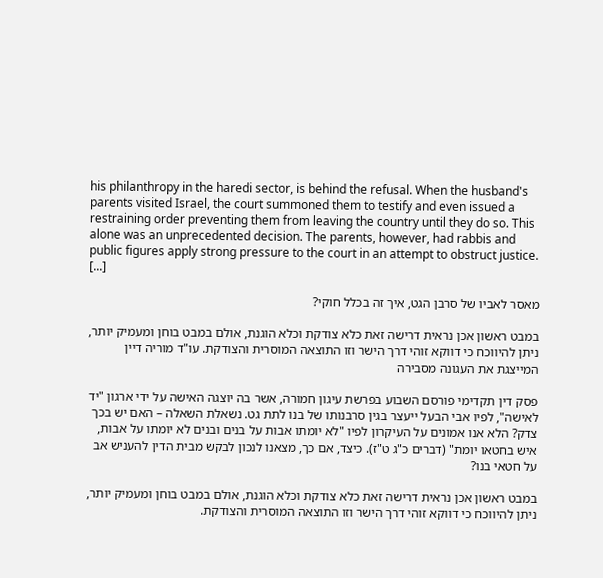his philanthropy in the haredi sector, is behind the refusal. When the husband's parents visited Israel, the court summoned them to testify and even issued a restraining order preventing them from leaving the country until they do so. This alone was an unprecedented decision. The parents, however, had rabbis and public figures apply strong pressure to the court in an attempt to obstruct justice. [...]

מאסר לאביו של סרבן הגט, איך זה בכלל חוקי?

במבט ראשון אכן נראית דרישה זאת כלא צודקת וכלא הוגנת, אולם במבט בוחן ומעמיק יותר, ניתן להיווכח כי דווקא זוהי דרך הישר וזו התוצאה המוסרית והצודקת. עו"ד מוריה דיין המייצגת את העגונה מסבירה

פסק דין תקדימי פורסם השבוע בפרשת עיגון חמורה, אשר בה יוצגה האישה על ידי ארגון "יד לאישה", לפיו אבי הבעל ייעצר בגין סרבנותו של בנו לתת גט. נשאלת השאלה – האם יש בכך צדק? הלא אנו אמונים על העיקרון לפיו "לא יומתו אבות על בנים ובנים לא יומתו על אבות, איש בחטאו יומת" (דברים כ"ג ט"ז). כיצד, אם כך, מצאנו לנכון לבקש מבית הדין להעניש אב על חטאי בנו?

במבט ראשון אכן נראית דרישה זאת כלא צודקת וכלא הוגנת, אולם במבט בוחן ומעמיק יותר, ניתן להיווכח כי דווקא זוהי דרך הישר וזו התוצאה המוסרית והצודקת.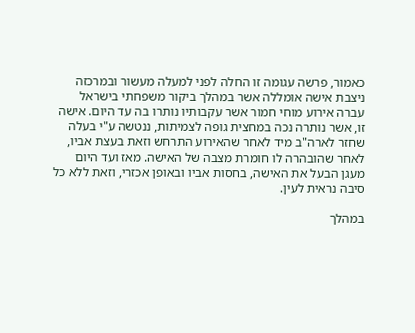כאמור, פרשה עגומה זו החלה לפני למעלה מעשור ובמרכזה ניצבת אישה אומללה אשר במהלך ביקור משפחתי בישראל עברה אירוע מוחי חמור אשר עקבותיו נותרו בה עד היום. אישה זו, אשר נותרה נכה במחצית גופה לצמיתות, ננטשה ע"י בעלה שחזר לארה"ב מיד לאחר שהאירוע התרחש וזאת בעצת אביו, לאחר שהובהרה לו חומרת מצבה של האישה. מאז ועד היום מעגן הבעל את האישה, בחסות אביו ובאופן אכזרי, וזאת ללא כל סיבה נראית לעין.

במהלך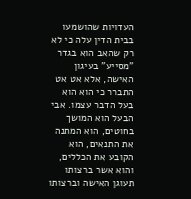העדויות שהושמעו בבית הדין עלה כי לא רק שהאב הוא בגדר "מסייע" בעיגון האישה, אלא אט אט התברר כי הוא הוא בעל הדבר עצמו. אבי הבעל הוא המושך בחוטים, הוא המתנה את התנאים, הוא הקובע את הכללים, והוא אשר ברצותו תעוגן האישה וברצותו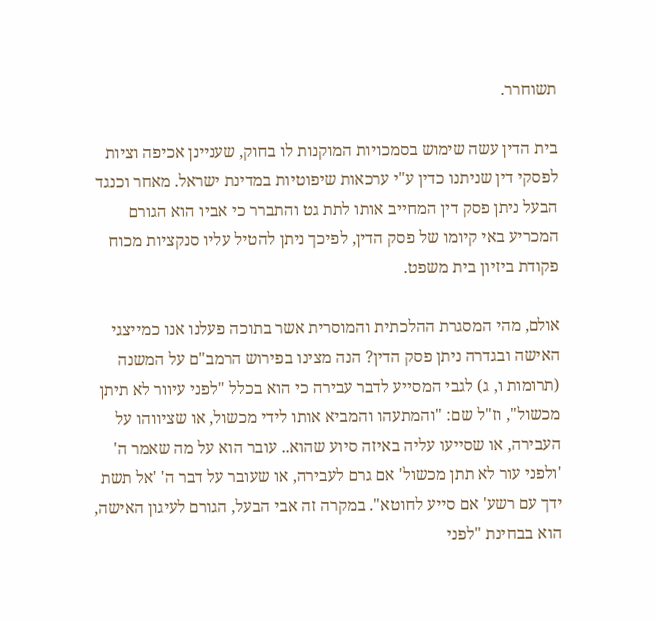תשוחרר.

בית הדין עשה שימוש בסמכויות המוקנות לו בחוק, שעניינן אכיפה וציות לפסקי דין שניתנו כדין ע"י ערכאות שיפוטיות במדינת ישראל. מאחר וכנגד הבעל ניתן פסק דין המחייב אותו לתת גט והתברר כי אביו הוא הגורם המכריע באי קיומו של פסק הדין, לפיכך ניתן להטיל עליו סנקציות מכוח פקודת ביזיון בית משפט.

אולם, מהי המסגרת ההלכתית והמוסרית אשר בתוכה פעלנו אנו כמייצגי האישה ובגדרה ניתן פסק הדין? הנה מצינו בפירוש הרמב"ם על המשנה (תרומות ו, ג) לגבי המסייע לדבר עבירה כי הוא בכלל "לפני עיוור לא תיתן מכשול", וז"ל שם: "והמתעהו והמביא אותו לידי מכשול, או שציווהו על העבירה, או שסייעו עליה באיזה סיוע שהוא.. עובר הוא על מה שאמר ה' 'ולפני עור לא תתן מכשול' אם גרם לעבירה, או שעובר על דבר ה' 'אל תשת ידך עם רשע' אם סייע לחוטא". במקרה זה אבי הבעל, הגורם לעיגון האישה, הוא בבחינת "לפני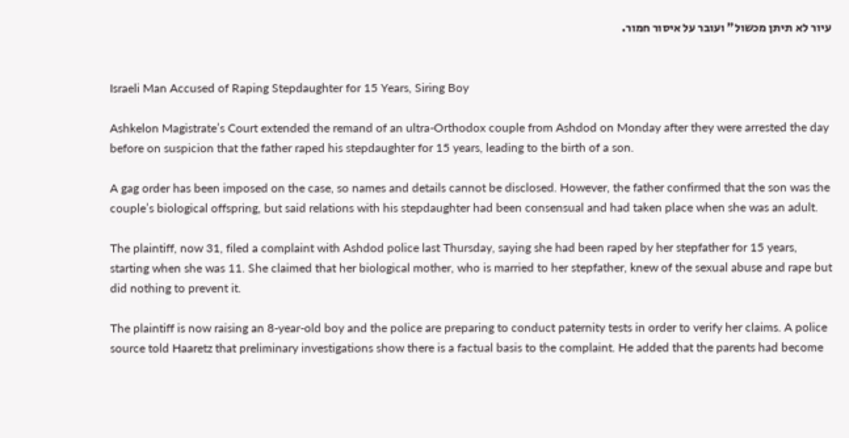עיור לא תיתן מכשול" ועובר על איסור חמור.


Israeli Man Accused of Raping Stepdaughter for 15 Years, Siring Boy

Ashkelon Magistrate’s Court extended the remand of an ultra-Orthodox couple from Ashdod on Monday after they were arrested the day before on suspicion that the father raped his stepdaughter for 15 years, leading to the birth of a son.

A gag order has been imposed on the case, so names and details cannot be disclosed. However, the father confirmed that the son was the couple’s biological offspring, but said relations with his stepdaughter had been consensual and had taken place when she was an adult.

The plaintiff, now 31, filed a complaint with Ashdod police last Thursday, saying she had been raped by her stepfather for 15 years, starting when she was 11. She claimed that her biological mother, who is married to her stepfather, knew of the sexual abuse and rape but did nothing to prevent it.

The plaintiff is now raising an 8-year-old boy and the police are preparing to conduct paternity tests in order to verify her claims. A police source told Haaretz that preliminary investigations show there is a factual basis to the complaint. He added that the parents had become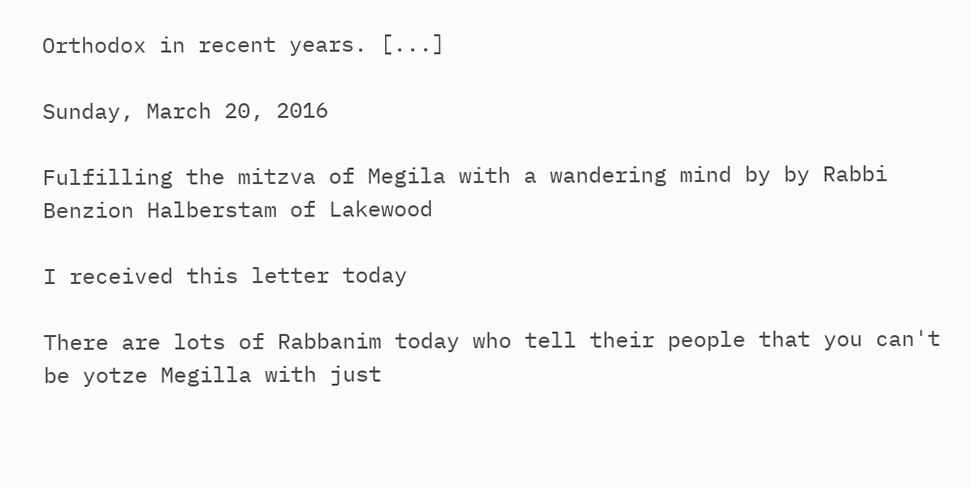Orthodox in recent years. [...]

Sunday, March 20, 2016

Fulfilling the mitzva of Megila with a wandering mind by by Rabbi Benzion Halberstam of Lakewood

I received this letter today

There are lots of Rabbanim today who tell their people that you can't be yotze Megilla with just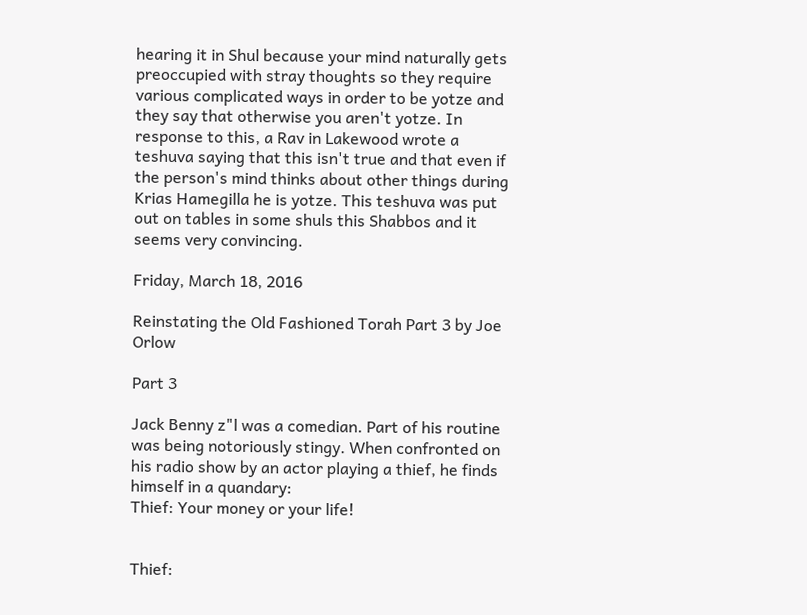hearing it in Shul because your mind naturally gets preoccupied with stray thoughts so they require various complicated ways in order to be yotze and they say that otherwise you aren't yotze. In response to this, a Rav in Lakewood wrote a teshuva saying that this isn't true and that even if the person's mind thinks about other things during Krias Hamegilla he is yotze. This teshuva was put out on tables in some shuls this Shabbos and it seems very convincing.

Friday, March 18, 2016

Reinstating the Old Fashioned Torah Part 3 by Joe Orlow

Part 3

Jack Benny z"l was a comedian. Part of his routine was being notoriously stingy. When confronted on his radio show by an actor playing a thief, he finds himself in a quandary:
Thief: Your money or your life!


Thief: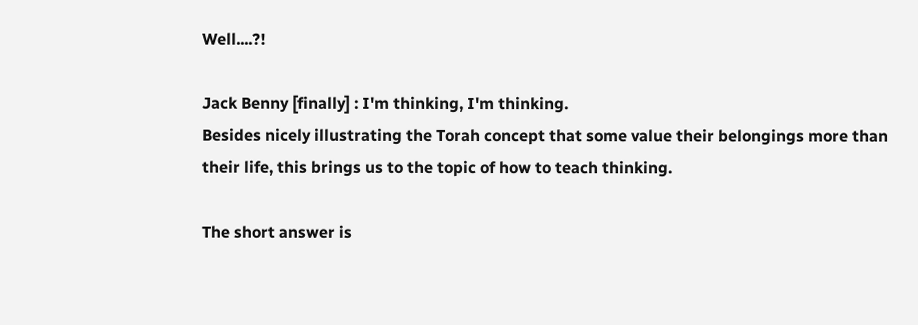Well....?!

Jack Benny [finally] : I'm thinking, I'm thinking.
Besides nicely illustrating the Torah concept that some value their belongings more than their life, this brings us to the topic of how to teach thinking.

The short answer is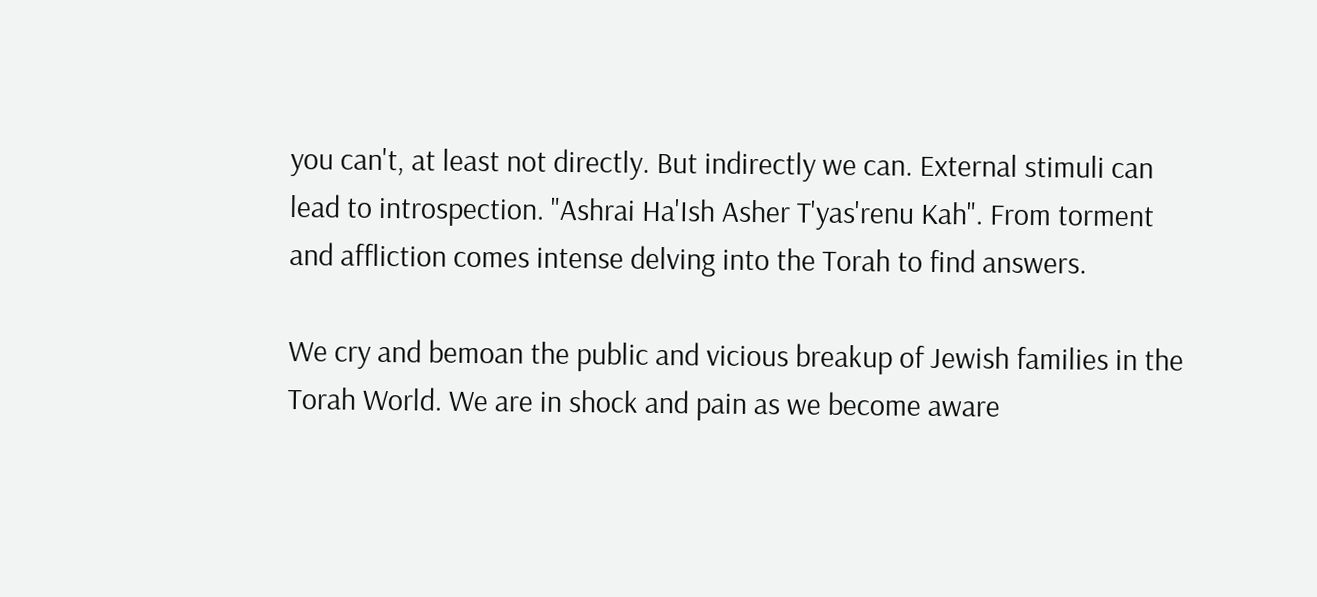you can't, at least not directly. But indirectly we can. External stimuli can lead to introspection. "Ashrai Ha'Ish Asher T'yas'renu Kah". From torment and affliction comes intense delving into the Torah to find answers.

We cry and bemoan the public and vicious breakup of Jewish families in the Torah World. We are in shock and pain as we become aware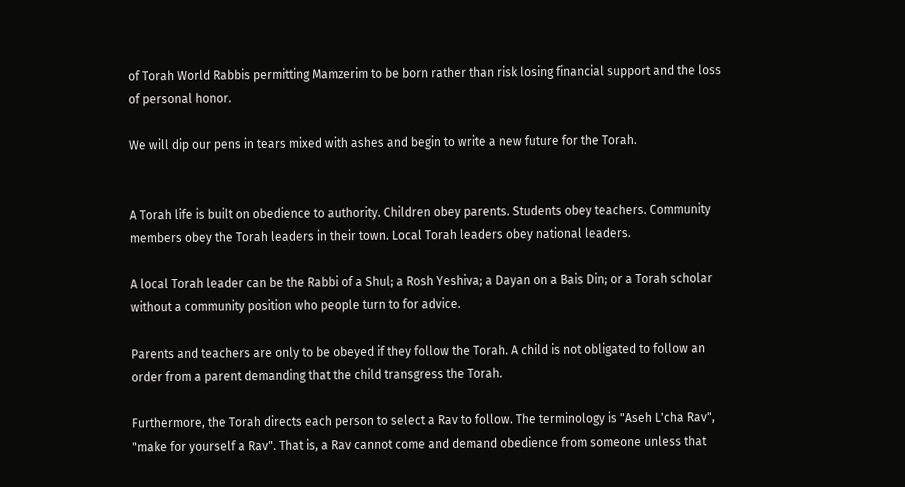of Torah World Rabbis permitting Mamzerim to be born rather than risk losing financial support and the loss of personal honor.

We will dip our pens in tears mixed with ashes and begin to write a new future for the Torah.


A Torah life is built on obedience to authority. Children obey parents. Students obey teachers. Community members obey the Torah leaders in their town. Local Torah leaders obey national leaders.

A local Torah leader can be the Rabbi of a Shul; a Rosh Yeshiva; a Dayan on a Bais Din; or a Torah scholar without a community position who people turn to for advice.

Parents and teachers are only to be obeyed if they follow the Torah. A child is not obligated to follow an order from a parent demanding that the child transgress the Torah.

Furthermore, the Torah directs each person to select a Rav to follow. The terminology is "Aseh L'cha Rav", "make for yourself a Rav". That is, a Rav cannot come and demand obedience from someone unless that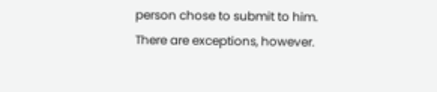person chose to submit to him. There are exceptions, however.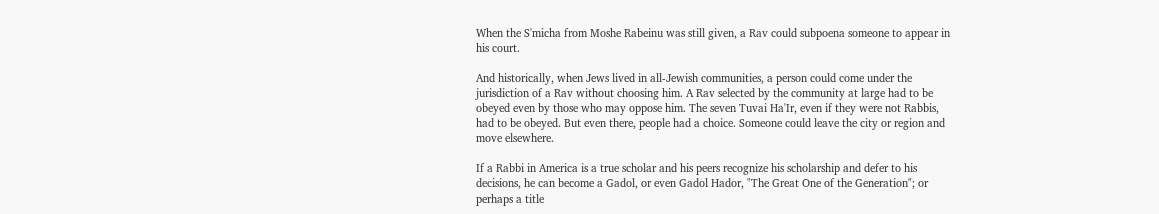When the S'micha from Moshe Rabeinu was still given, a Rav could subpoena someone to appear in his court.

And historically, when Jews lived in all-Jewish communities, a person could come under the jurisdiction of a Rav without choosing him. A Rav selected by the community at large had to be obeyed even by those who may oppose him. The seven Tuvai Ha'Ir, even if they were not Rabbis, had to be obeyed. But even there, people had a choice. Someone could leave the city or region and move elsewhere.

If a Rabbi in America is a true scholar and his peers recognize his scholarship and defer to his decisions, he can become a Gadol, or even Gadol Hador, "The Great One of the Generation"; or perhaps a title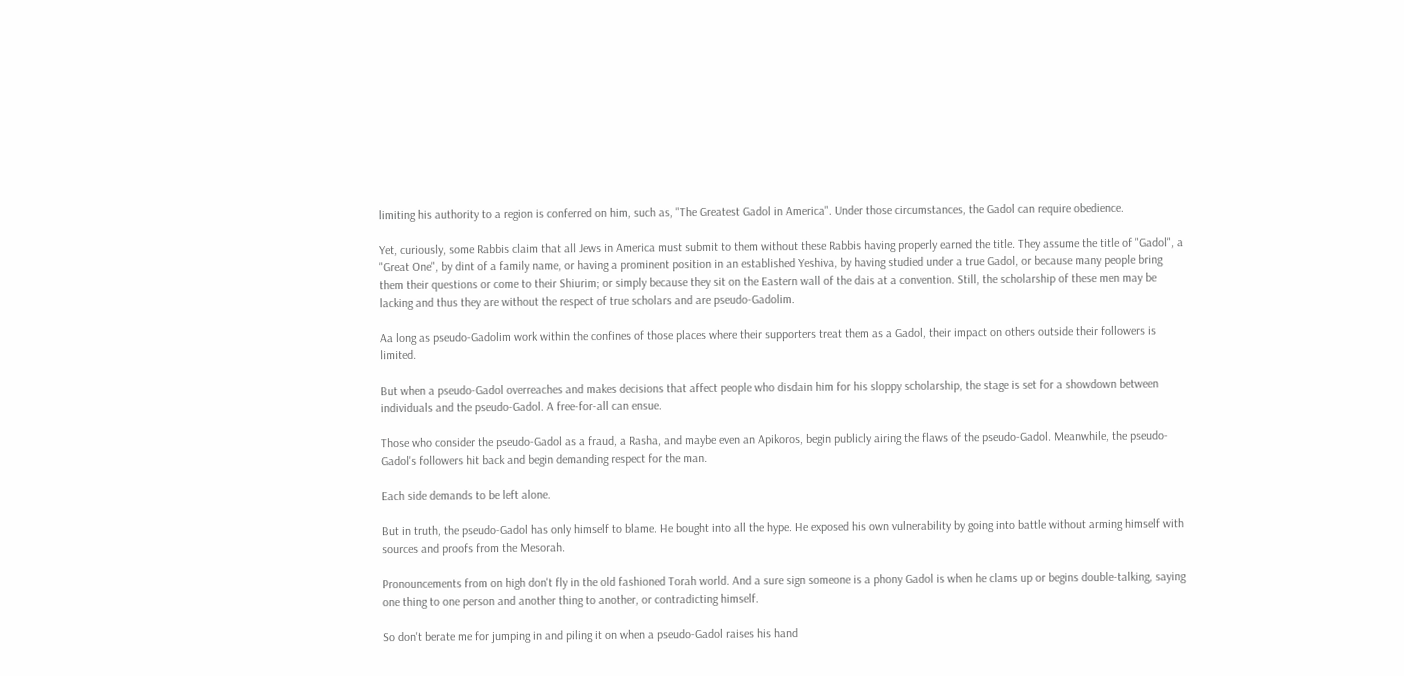limiting his authority to a region is conferred on him, such as, "The Greatest Gadol in America". Under those circumstances, the Gadol can require obedience.

Yet, curiously, some Rabbis claim that all Jews in America must submit to them without these Rabbis having properly earned the title. They assume the title of "Gadol", a "Great One", by dint of a family name, or having a prominent position in an established Yeshiva, by having studied under a true Gadol, or because many people bring them their questions or come to their Shiurim; or simply because they sit on the Eastern wall of the dais at a convention. Still, the scholarship of these men may be lacking and thus they are without the respect of true scholars and are pseudo-Gadolim.

Aa long as pseudo-Gadolim work within the confines of those places where their supporters treat them as a Gadol, their impact on others outside their followers is limited.

But when a pseudo-Gadol overreaches and makes decisions that affect people who disdain him for his sloppy scholarship, the stage is set for a showdown between individuals and the pseudo-Gadol. A free-for-all can ensue.

Those who consider the pseudo-Gadol as a fraud, a Rasha, and maybe even an Apikoros, begin publicly airing the flaws of the pseudo-Gadol. Meanwhile, the pseudo-Gadol's followers hit back and begin demanding respect for the man.

Each side demands to be left alone.

But in truth, the pseudo-Gadol has only himself to blame. He bought into all the hype. He exposed his own vulnerability by going into battle without arming himself with sources and proofs from the Mesorah.

Pronouncements from on high don't fly in the old fashioned Torah world. And a sure sign someone is a phony Gadol is when he clams up or begins double-talking, saying one thing to one person and another thing to another, or contradicting himself.

So don't berate me for jumping in and piling it on when a pseudo-Gadol raises his hand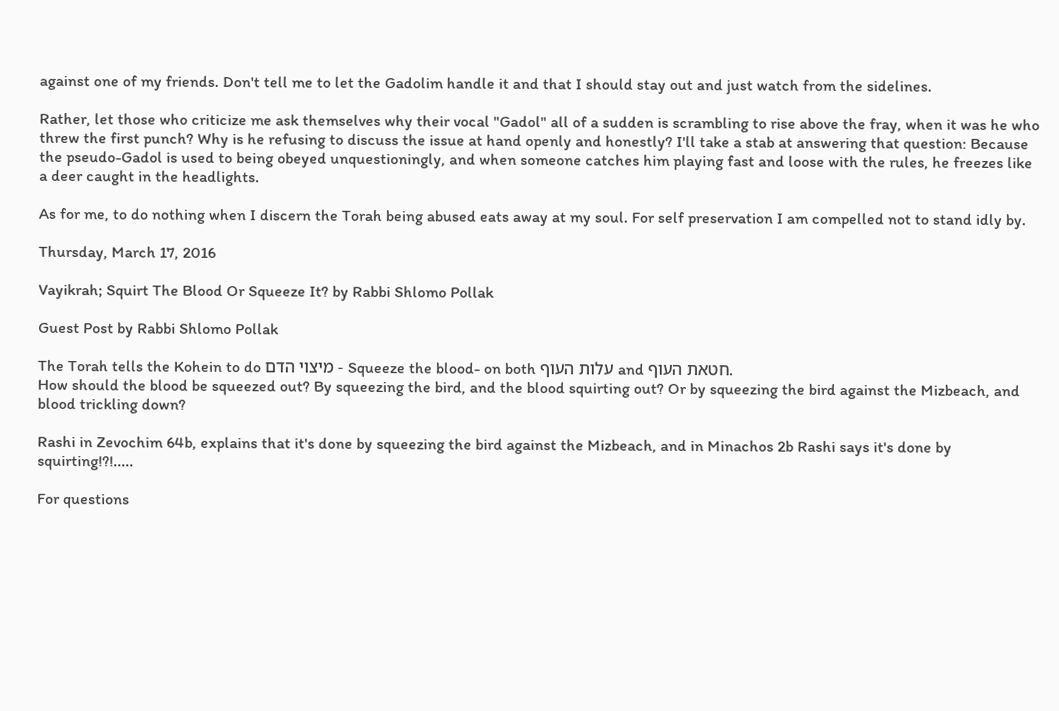against one of my friends. Don't tell me to let the Gadolim handle it and that I should stay out and just watch from the sidelines.

Rather, let those who criticize me ask themselves why their vocal "Gadol" all of a sudden is scrambling to rise above the fray, when it was he who threw the first punch? Why is he refusing to discuss the issue at hand openly and honestly? I'll take a stab at answering that question: Because the pseudo-Gadol is used to being obeyed unquestioningly, and when someone catches him playing fast and loose with the rules, he freezes like a deer caught in the headlights.

As for me, to do nothing when I discern the Torah being abused eats away at my soul. For self preservation I am compelled not to stand idly by.

Thursday, March 17, 2016

Vayikrah; Squirt The Blood Or Squeeze It? by Rabbi Shlomo Pollak

Guest Post by Rabbi Shlomo Pollak

The Torah tells the Kohein to do מיצוי הדם - Squeeze the blood- on both עלות העוף and חטאת העוף.
How should the blood be squeezed out? By squeezing the bird, and the blood squirting out? Or by squeezing the bird against the Mizbeach, and blood trickling down?

Rashi in Zevochim 64b, explains that it's done by squeezing the bird against the Mizbeach, and in Minachos 2b Rashi says it's done by squirting!?!.....

For questions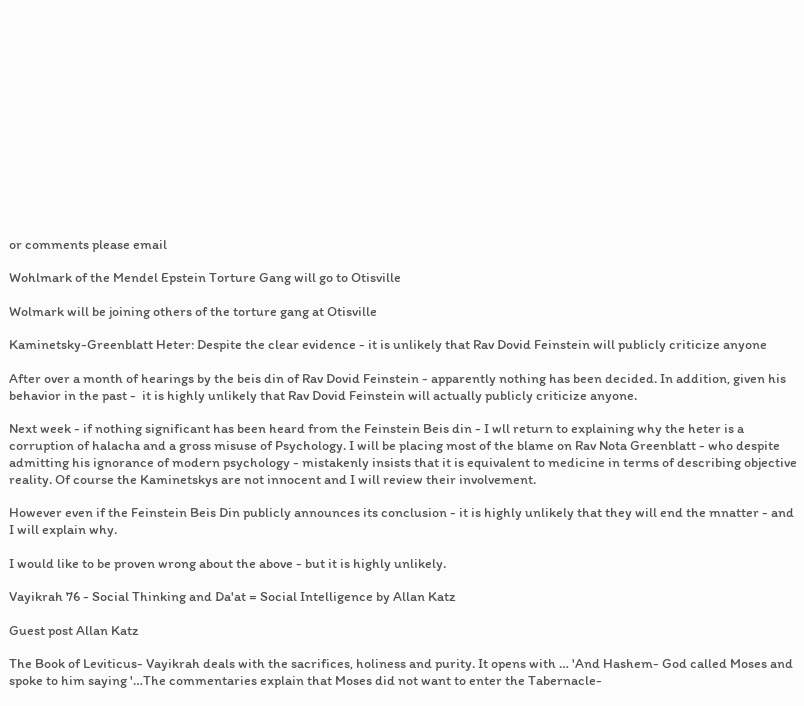or comments please email

Wohlmark of the Mendel Epstein Torture Gang will go to Otisville

Wolmark will be joining others of the torture gang at Otisville

Kaminetsky-Greenblatt Heter: Despite the clear evidence - it is unlikely that Rav Dovid Feinstein will publicly criticize anyone

After over a month of hearings by the beis din of Rav Dovid Feinstein - apparently nothing has been decided. In addition, given his behavior in the past -  it is highly unlikely that Rav Dovid Feinstein will actually publicly criticize anyone.

Next week - if nothing significant has been heard from the Feinstein Beis din - I wll return to explaining why the heter is a corruption of halacha and a gross misuse of Psychology. I will be placing most of the blame on Rav Nota Greenblatt - who despite admitting his ignorance of modern psychology - mistakenly insists that it is equivalent to medicine in terms of describing objective reality. Of course the Kaminetskys are not innocent and I will review their involvement.

However even if the Feinstein Beis Din publicly announces its conclusion - it is highly unlikely that they will end the mnatter - and I will explain why.

I would like to be proven wrong about the above - but it is highly unlikely.

Vayikrah 76 - Social Thinking and Da'at = Social Intelligence by Allan Katz

Guest post Allan Katz

The Book of Leviticus- Vayikrah deals with the sacrifices, holiness and purity. It opens with … 'And Hashem- God called Moses and spoke to him saying '…The commentaries explain that Moses did not want to enter the Tabernacle-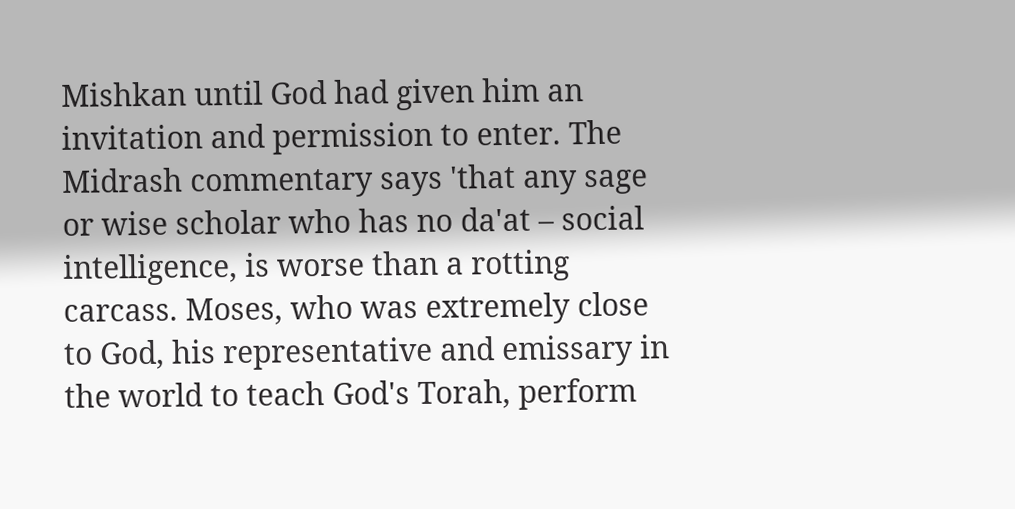Mishkan until God had given him an invitation and permission to enter. The Midrash commentary says 'that any sage or wise scholar who has no da'at – social intelligence, is worse than a rotting carcass. Moses, who was extremely close to God, his representative and emissary in the world to teach God's Torah, perform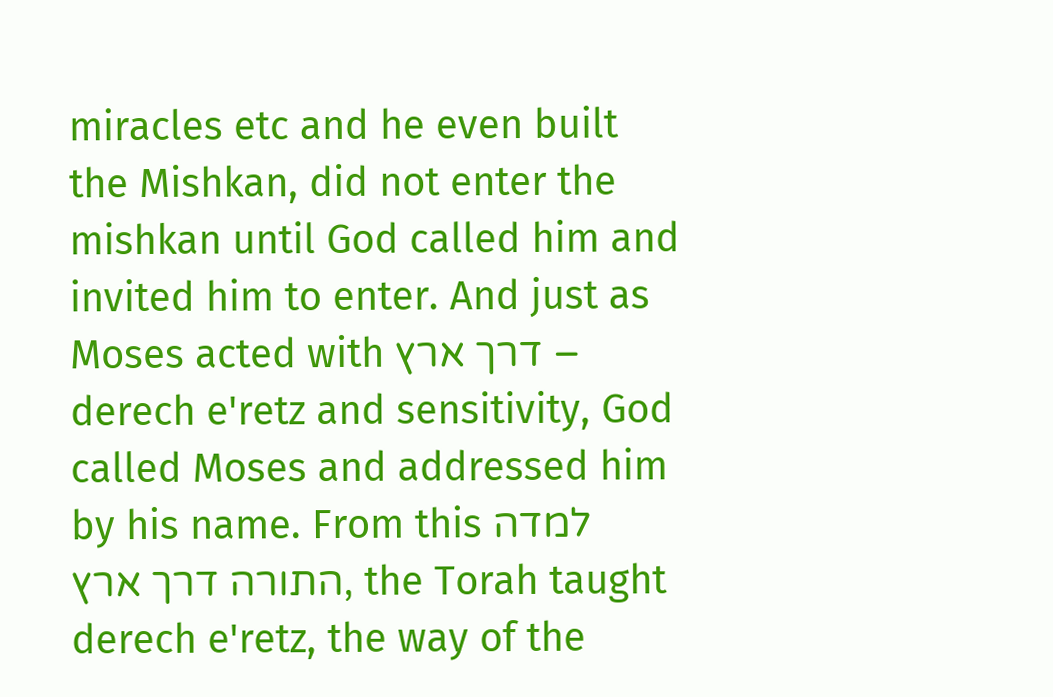miracles etc and he even built the Mishkan, did not enter the mishkan until God called him and invited him to enter. And just as Moses acted with דרך ארץ – derech e'retz and sensitivity, God called Moses and addressed him by his name. From this למדה התורה דרך ארץ, the Torah taught derech e'retz, the way of the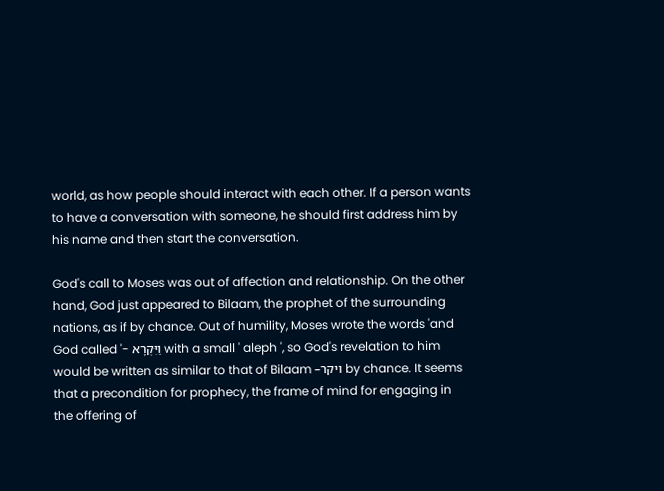world, as how people should interact with each other. If a person wants to have a conversation with someone, he should first address him by his name and then start the conversation.

God's call to Moses was out of affection and relationship. On the other hand, God just appeared to Bilaam, the prophet of the surrounding nations, as if by chance. Out of humility, Moses wrote the words 'and God called '- וַיִּקְרָא with a small ' aleph ', so God's revelation to him would be written as similar to that of Bilaam –ויקר by chance. It seems that a precondition for prophecy, the frame of mind for engaging in the offering of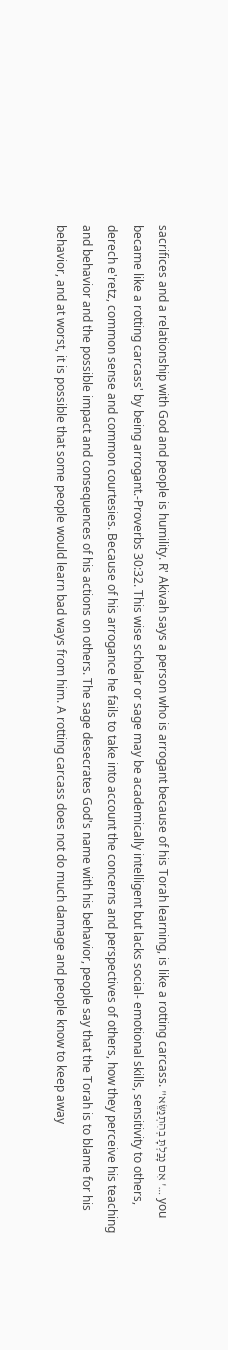sacrifices and a relationship with God and people is humility. R' Akivah says a person who is arrogant because of his Torah learning, is like a rotting carcass. "אִם נָבַלְתָּ בְהִתְנַשֵּׂא '… you became like a rotting carcass' by being arrogant.-Proverbs 30:32. This wise scholar or sage may be academically intelligent but lacks social- emotional skills, sensitivity to others, derech e'retz, common sense and common courtesies. Because of his arrogance he fails to take into account the concerns and perspectives of others, how they perceive his teaching and behavior and the possible impact and consequences of his actions on others. The sage desecrates God's name with his behavior, people say that the Torah is to blame for his behavior, and at worst, it is possible that some people would learn bad ways from him. A rotting carcass does not do much damage and people know to keep away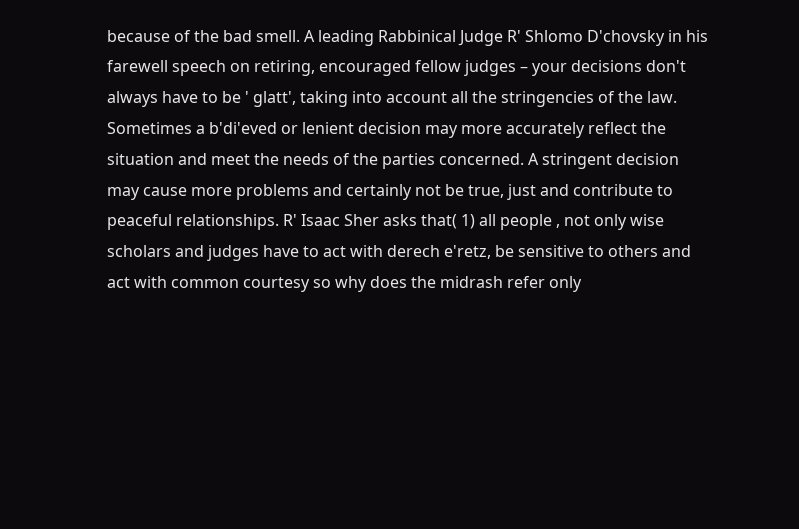because of the bad smell. A leading Rabbinical Judge R' Shlomo D'chovsky in his farewell speech on retiring, encouraged fellow judges – your decisions don't always have to be ' glatt', taking into account all the stringencies of the law. Sometimes a b'di'eved or lenient decision may more accurately reflect the situation and meet the needs of the parties concerned. A stringent decision may cause more problems and certainly not be true, just and contribute to peaceful relationships. R' Isaac Sher asks that( 1) all people , not only wise scholars and judges have to act with derech e'retz, be sensitive to others and act with common courtesy so why does the midrash refer only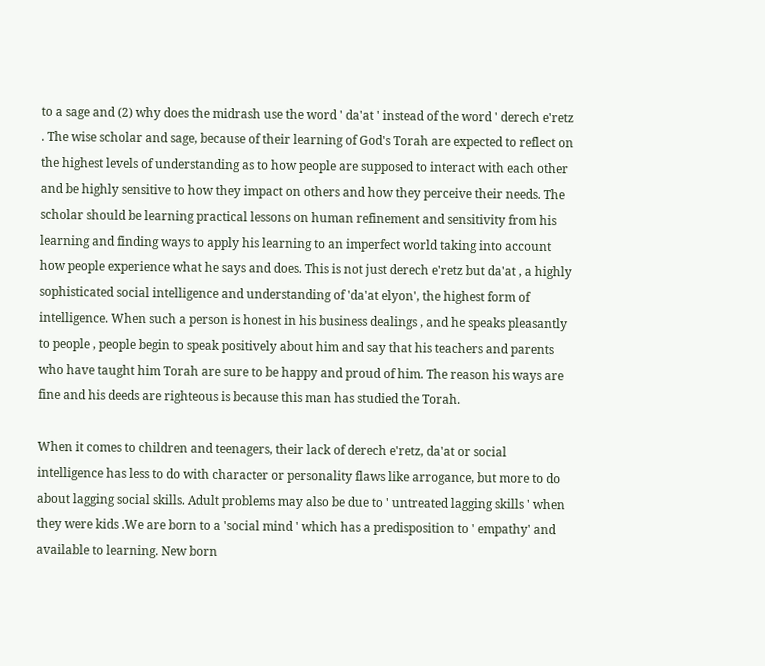to a sage and (2) why does the midrash use the word ' da'at ' instead of the word ' derech e'retz . The wise scholar and sage, because of their learning of God's Torah are expected to reflect on the highest levels of understanding as to how people are supposed to interact with each other and be highly sensitive to how they impact on others and how they perceive their needs. The scholar should be learning practical lessons on human refinement and sensitivity from his learning and finding ways to apply his learning to an imperfect world taking into account how people experience what he says and does. This is not just derech e'retz but da'at , a highly sophisticated social intelligence and understanding of 'da'at elyon', the highest form of intelligence. When such a person is honest in his business dealings , and he speaks pleasantly to people , people begin to speak positively about him and say that his teachers and parents who have taught him Torah are sure to be happy and proud of him. The reason his ways are fine and his deeds are righteous is because this man has studied the Torah.

When it comes to children and teenagers, their lack of derech e'retz, da'at or social intelligence has less to do with character or personality flaws like arrogance, but more to do about lagging social skills. Adult problems may also be due to ' untreated lagging skills ' when they were kids .We are born to a 'social mind ' which has a predisposition to ' empathy' and available to learning. New born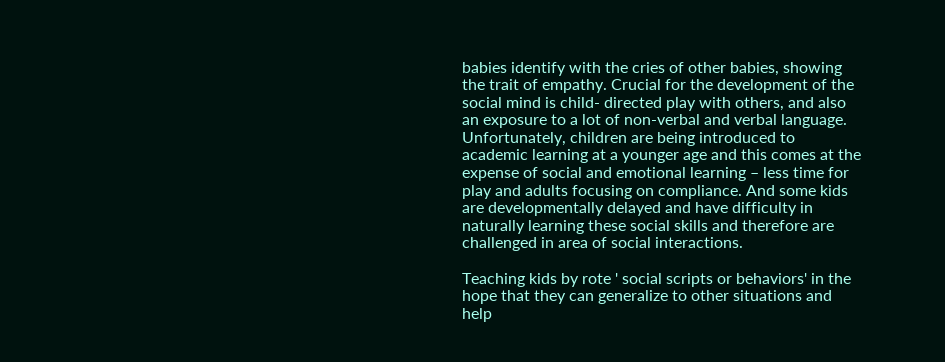babies identify with the cries of other babies, showing the trait of empathy. Crucial for the development of the social mind is child- directed play with others, and also an exposure to a lot of non-verbal and verbal language. Unfortunately, children are being introduced to academic learning at a younger age and this comes at the expense of social and emotional learning – less time for play and adults focusing on compliance. And some kids are developmentally delayed and have difficulty in naturally learning these social skills and therefore are challenged in area of social interactions.

Teaching kids by rote ' social scripts or behaviors' in the hope that they can generalize to other situations and help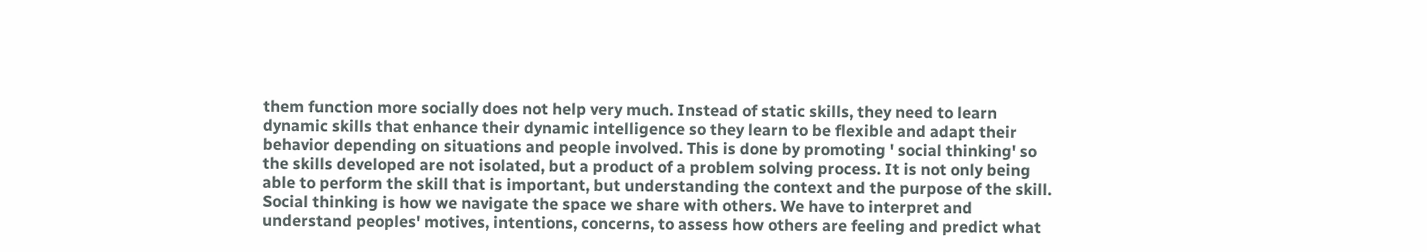them function more socially does not help very much. Instead of static skills, they need to learn dynamic skills that enhance their dynamic intelligence so they learn to be flexible and adapt their behavior depending on situations and people involved. This is done by promoting ' social thinking' so the skills developed are not isolated, but a product of a problem solving process. It is not only being able to perform the skill that is important, but understanding the context and the purpose of the skill. Social thinking is how we navigate the space we share with others. We have to interpret and understand peoples' motives, intentions, concerns, to assess how others are feeling and predict what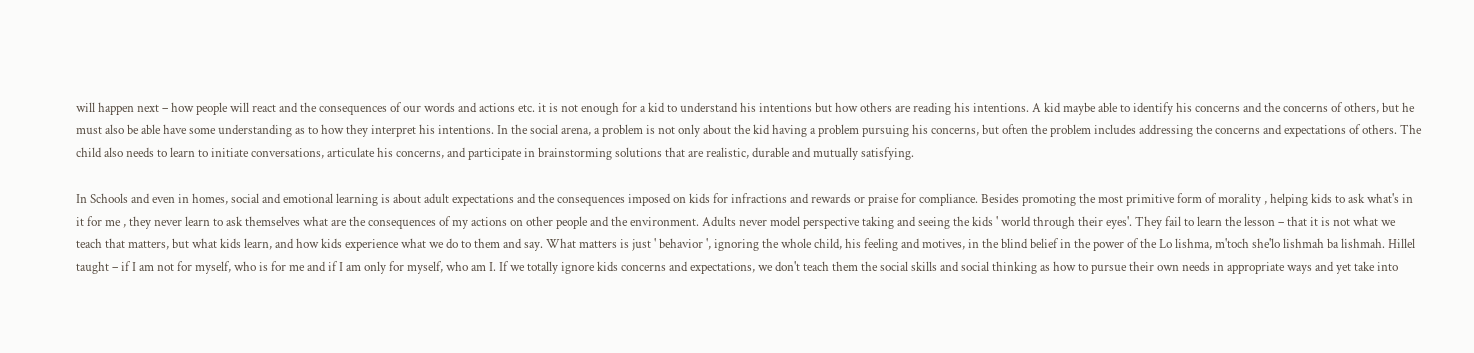will happen next – how people will react and the consequences of our words and actions etc. it is not enough for a kid to understand his intentions but how others are reading his intentions. A kid maybe able to identify his concerns and the concerns of others, but he must also be able have some understanding as to how they interpret his intentions. In the social arena, a problem is not only about the kid having a problem pursuing his concerns, but often the problem includes addressing the concerns and expectations of others. The child also needs to learn to initiate conversations, articulate his concerns, and participate in brainstorming solutions that are realistic, durable and mutually satisfying.

In Schools and even in homes, social and emotional learning is about adult expectations and the consequences imposed on kids for infractions and rewards or praise for compliance. Besides promoting the most primitive form of morality , helping kids to ask what's in it for me , they never learn to ask themselves what are the consequences of my actions on other people and the environment. Adults never model perspective taking and seeing the kids ' world through their eyes'. They fail to learn the lesson – that it is not what we teach that matters, but what kids learn, and how kids experience what we do to them and say. What matters is just ' behavior ', ignoring the whole child, his feeling and motives, in the blind belief in the power of the Lo lishma, m'toch she'lo lishmah ba lishmah. Hillel taught – if I am not for myself, who is for me and if I am only for myself, who am I. If we totally ignore kids concerns and expectations, we don't teach them the social skills and social thinking as how to pursue their own needs in appropriate ways and yet take into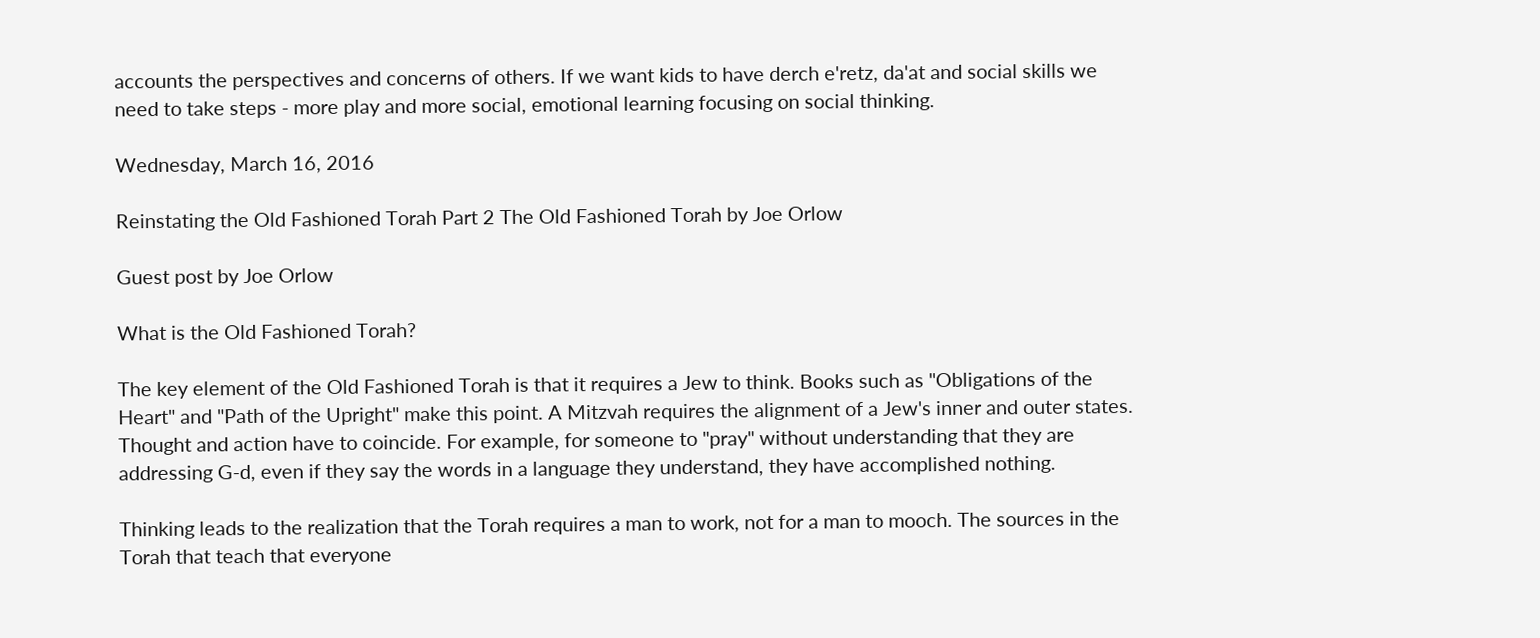accounts the perspectives and concerns of others. If we want kids to have derch e'retz, da'at and social skills we need to take steps - more play and more social, emotional learning focusing on social thinking.

Wednesday, March 16, 2016

Reinstating the Old Fashioned Torah Part 2 The Old Fashioned Torah by Joe Orlow

Guest post by Joe Orlow

What is the Old Fashioned Torah?

The key element of the Old Fashioned Torah is that it requires a Jew to think. Books such as "Obligations of the Heart" and "Path of the Upright" make this point. A Mitzvah requires the alignment of a Jew's inner and outer states. Thought and action have to coincide. For example, for someone to "pray" without understanding that they are addressing G-d, even if they say the words in a language they understand, they have accomplished nothing.

Thinking leads to the realization that the Torah requires a man to work, not for a man to mooch. The sources in the Torah that teach that everyone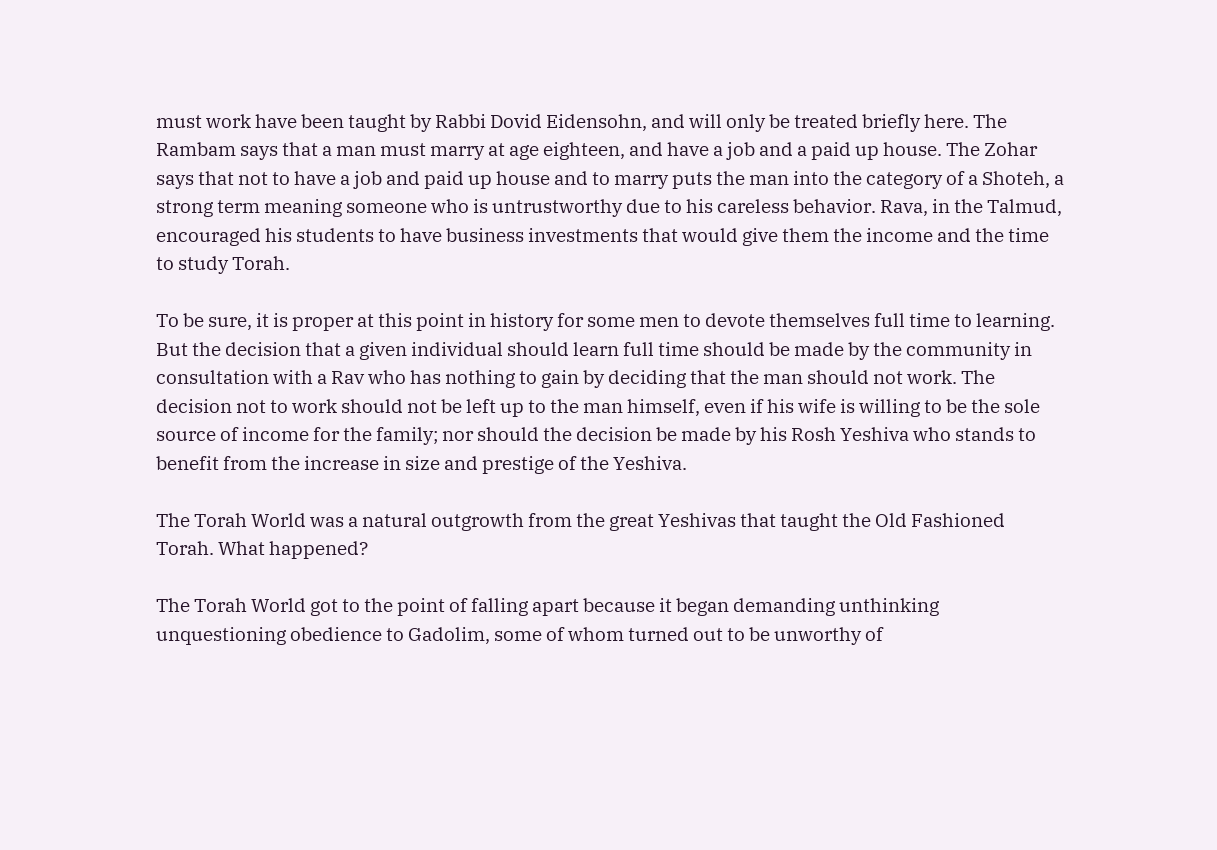must work have been taught by Rabbi Dovid Eidensohn, and will only be treated briefly here. The Rambam says that a man must marry at age eighteen, and have a job and a paid up house. The Zohar says that not to have a job and paid up house and to marry puts the man into the category of a Shoteh, a strong term meaning someone who is untrustworthy due to his careless behavior. Rava, in the Talmud, encouraged his students to have business investments that would give them the income and the time to study Torah.

To be sure, it is proper at this point in history for some men to devote themselves full time to learning. But the decision that a given individual should learn full time should be made by the community in consultation with a Rav who has nothing to gain by deciding that the man should not work. The decision not to work should not be left up to the man himself, even if his wife is willing to be the sole source of income for the family; nor should the decision be made by his Rosh Yeshiva who stands to benefit from the increase in size and prestige of the Yeshiva.

The Torah World was a natural outgrowth from the great Yeshivas that taught the Old Fashioned Torah. What happened?

The Torah World got to the point of falling apart because it began demanding unthinking unquestioning obedience to Gadolim, some of whom turned out to be unworthy of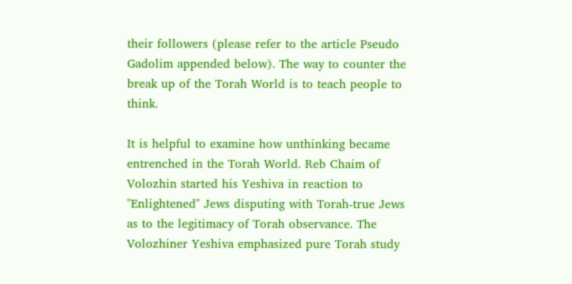their followers (please refer to the article Pseudo Gadolim appended below). The way to counter the break up of the Torah World is to teach people to think.

It is helpful to examine how unthinking became entrenched in the Torah World. Reb Chaim of Volozhin started his Yeshiva in reaction to "Enlightened" Jews disputing with Torah-true Jews as to the legitimacy of Torah observance. The Volozhiner Yeshiva emphasized pure Torah study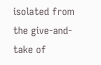isolated from the give-and-take of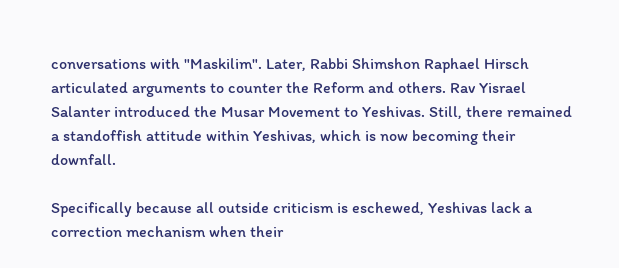conversations with "Maskilim". Later, Rabbi Shimshon Raphael Hirsch articulated arguments to counter the Reform and others. Rav Yisrael Salanter introduced the Musar Movement to Yeshivas. Still, there remained a standoffish attitude within Yeshivas, which is now becoming their downfall.

Specifically because all outside criticism is eschewed, Yeshivas lack a correction mechanism when their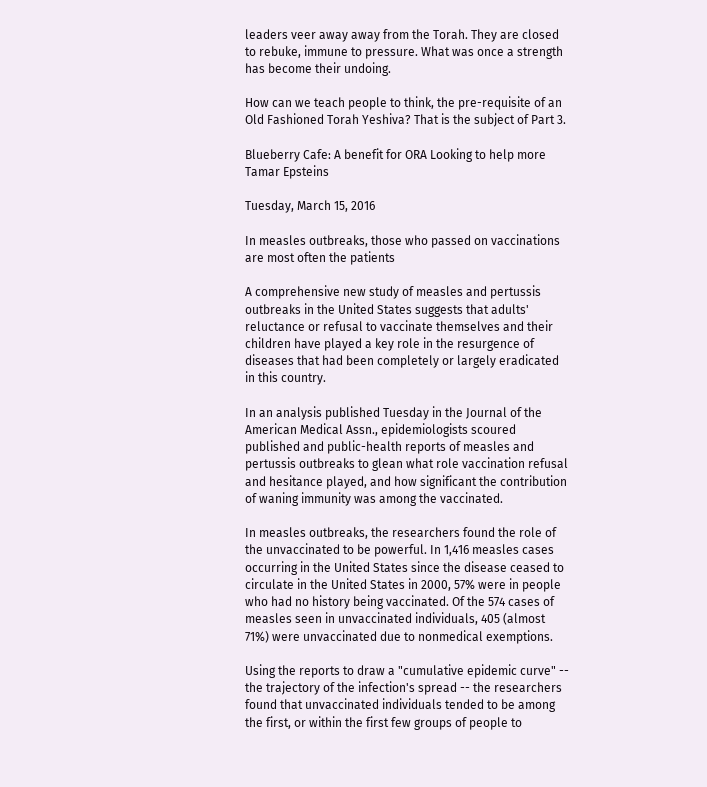leaders veer away away from the Torah. They are closed to rebuke, immune to pressure. What was once a strength has become their undoing.

How can we teach people to think, the pre-requisite of an Old Fashioned Torah Yeshiva? That is the subject of Part 3.

Blueberry Cafe: A benefit for ORA Looking to help more Tamar Epsteins

Tuesday, March 15, 2016

In measles outbreaks, those who passed on vaccinations are most often the patients

A comprehensive new study of measles and pertussis outbreaks in the United States suggests that adults' reluctance or refusal to vaccinate themselves and their children have played a key role in the resurgence of diseases that had been completely or largely eradicated in this country.

In an analysis published Tuesday in the Journal of the American Medical Assn., epidemiologists scoured published and public-health reports of measles and pertussis outbreaks to glean what role vaccination refusal and hesitance played, and how significant the contribution of waning immunity was among the vaccinated.

In measles outbreaks, the researchers found the role of the unvaccinated to be powerful. In 1,416 measles cases occurring in the United States since the disease ceased to circulate in the United States in 2000, 57% were in people who had no history being vaccinated. Of the 574 cases of measles seen in unvaccinated individuals, 405 (almost 71%) were unvaccinated due to nonmedical exemptions.

Using the reports to draw a "cumulative epidemic curve" -- the trajectory of the infection's spread -- the researchers found that unvaccinated individuals tended to be among the first, or within the first few groups of people to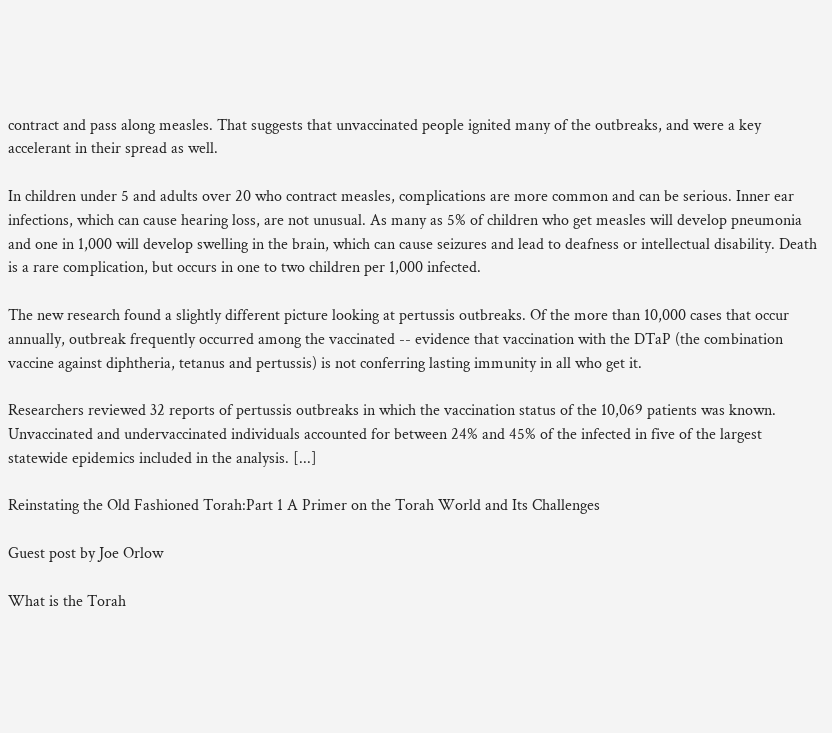contract and pass along measles. That suggests that unvaccinated people ignited many of the outbreaks, and were a key accelerant in their spread as well.

In children under 5 and adults over 20 who contract measles, complications are more common and can be serious. Inner ear infections, which can cause hearing loss, are not unusual. As many as 5% of children who get measles will develop pneumonia and one in 1,000 will develop swelling in the brain, which can cause seizures and lead to deafness or intellectual disability. Death is a rare complication, but occurs in one to two children per 1,000 infected.

The new research found a slightly different picture looking at pertussis outbreaks. Of the more than 10,000 cases that occur annually, outbreak frequently occurred among the vaccinated -- evidence that vaccination with the DTaP (the combination vaccine against diphtheria, tetanus and pertussis) is not conferring lasting immunity in all who get it.

Researchers reviewed 32 reports of pertussis outbreaks in which the vaccination status of the 10,069 patients was known. Unvaccinated and undervaccinated individuals accounted for between 24% and 45% of the infected in five of the largest statewide epidemics included in the analysis. [...]

Reinstating the Old Fashioned Torah:Part 1 A Primer on the Torah World and Its Challenges

Guest post by Joe Orlow

What is the Torah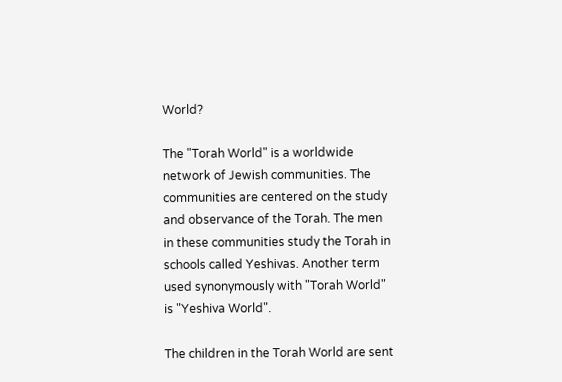World?

The "Torah World" is a worldwide network of Jewish communities. The communities are centered on the study and observance of the Torah. The men in these communities study the Torah in schools called Yeshivas. Another term used synonymously with "Torah World" is "Yeshiva World".

The children in the Torah World are sent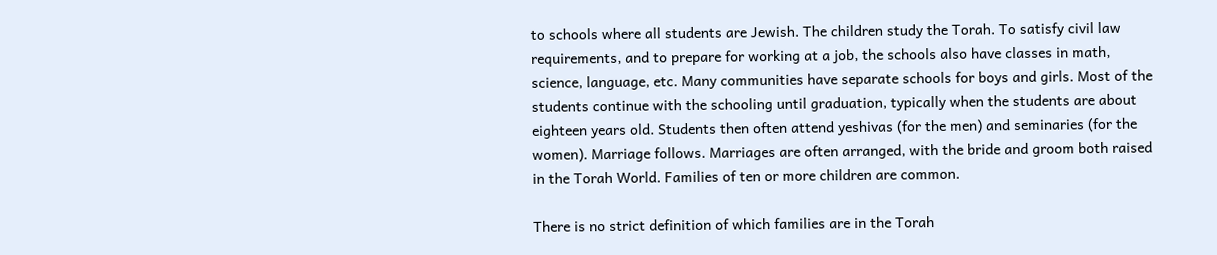to schools where all students are Jewish. The children study the Torah. To satisfy civil law requirements, and to prepare for working at a job, the schools also have classes in math, science, language, etc. Many communities have separate schools for boys and girls. Most of the students continue with the schooling until graduation, typically when the students are about eighteen years old. Students then often attend yeshivas (for the men) and seminaries (for the women). Marriage follows. Marriages are often arranged, with the bride and groom both raised in the Torah World. Families of ten or more children are common.

There is no strict definition of which families are in the Torah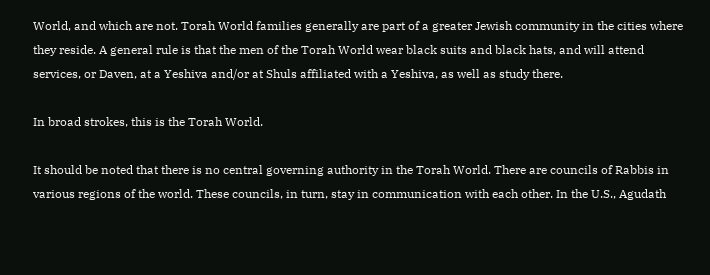World, and which are not. Torah World families generally are part of a greater Jewish community in the cities where they reside. A general rule is that the men of the Torah World wear black suits and black hats, and will attend services, or Daven, at a Yeshiva and/or at Shuls affiliated with a Yeshiva, as well as study there.

In broad strokes, this is the Torah World.

It should be noted that there is no central governing authority in the Torah World. There are councils of Rabbis in various regions of the world. These councils, in turn, stay in communication with each other. In the U.S., Agudath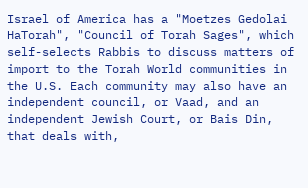Israel of America has a "Moetzes Gedolai HaTorah", "Council of Torah Sages", which self-selects Rabbis to discuss matters of import to the Torah World communities in the U.S. Each community may also have an independent council, or Vaad, and an independent Jewish Court, or Bais Din, that deals with,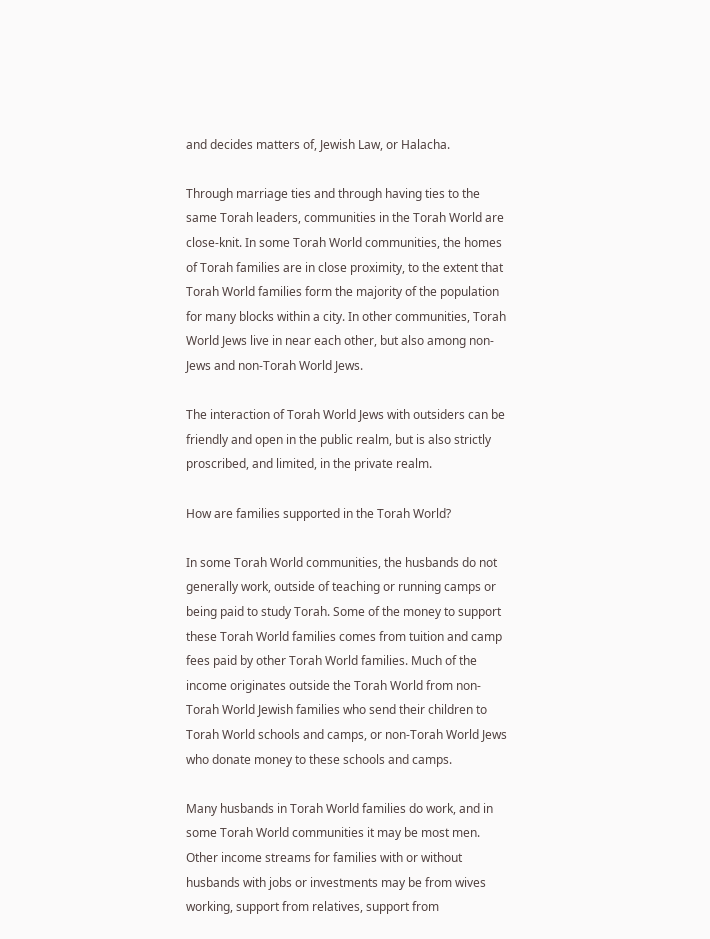and decides matters of, Jewish Law, or Halacha.

Through marriage ties and through having ties to the same Torah leaders, communities in the Torah World are close-knit. In some Torah World communities, the homes of Torah families are in close proximity, to the extent that Torah World families form the majority of the population for many blocks within a city. In other communities, Torah World Jews live in near each other, but also among non-Jews and non-Torah World Jews.

The interaction of Torah World Jews with outsiders can be friendly and open in the public realm, but is also strictly proscribed, and limited, in the private realm.

How are families supported in the Torah World?

In some Torah World communities, the husbands do not generally work, outside of teaching or running camps or being paid to study Torah. Some of the money to support these Torah World families comes from tuition and camp fees paid by other Torah World families. Much of the income originates outside the Torah World from non-Torah World Jewish families who send their children to Torah World schools and camps, or non-Torah World Jews who donate money to these schools and camps.

Many husbands in Torah World families do work, and in some Torah World communities it may be most men. Other income streams for families with or without husbands with jobs or investments may be from wives working, support from relatives, support from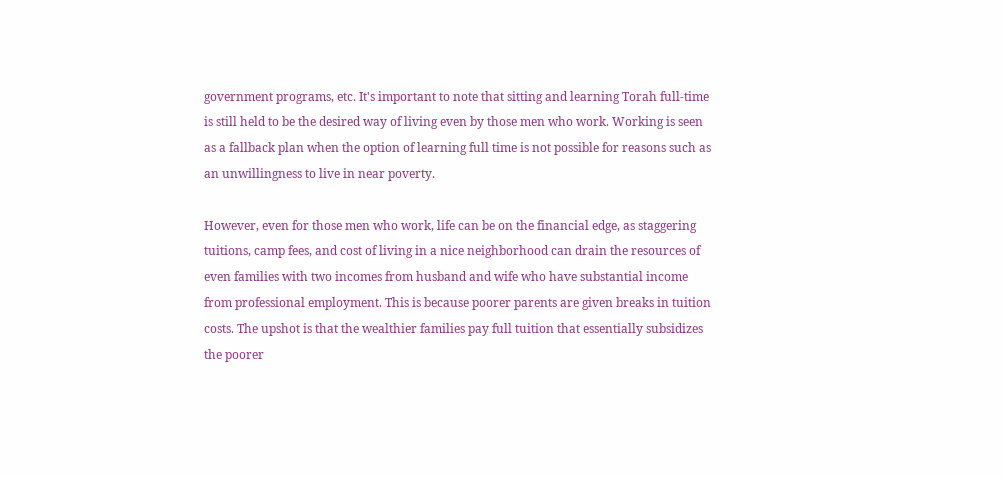government programs, etc. It's important to note that sitting and learning Torah full-time is still held to be the desired way of living even by those men who work. Working is seen as a fallback plan when the option of learning full time is not possible for reasons such as an unwillingness to live in near poverty.

However, even for those men who work, life can be on the financial edge, as staggering tuitions, camp fees, and cost of living in a nice neighborhood can drain the resources of even families with two incomes from husband and wife who have substantial income from professional employment. This is because poorer parents are given breaks in tuition costs. The upshot is that the wealthier families pay full tuition that essentially subsidizes the poorer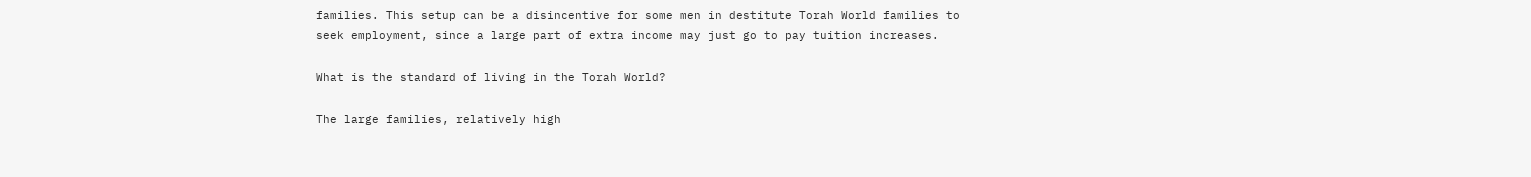families. This setup can be a disincentive for some men in destitute Torah World families to seek employment, since a large part of extra income may just go to pay tuition increases.

What is the standard of living in the Torah World?

The large families, relatively high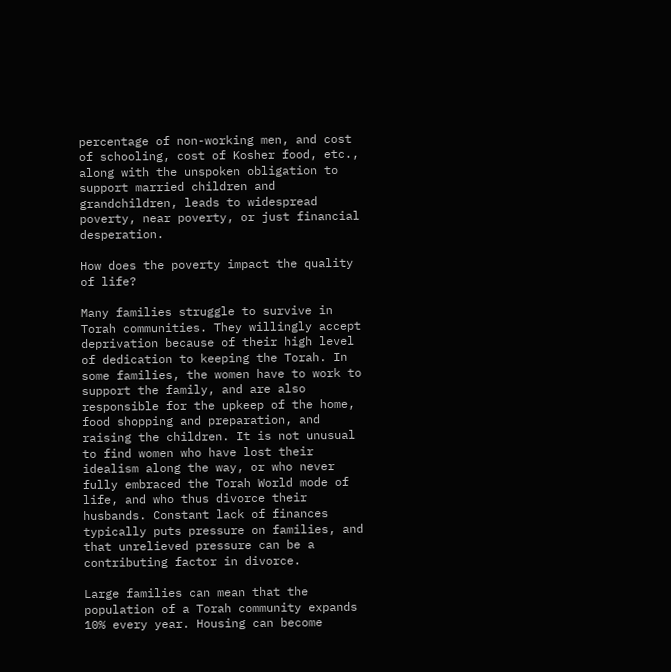percentage of non-working men, and cost of schooling, cost of Kosher food, etc., along with the unspoken obligation to support married children and grandchildren, leads to widespread poverty, near poverty, or just financial desperation.

How does the poverty impact the quality of life?

Many families struggle to survive in Torah communities. They willingly accept deprivation because of their high level of dedication to keeping the Torah. In some families, the women have to work to support the family, and are also responsible for the upkeep of the home, food shopping and preparation, and raising the children. It is not unusual to find women who have lost their idealism along the way, or who never fully embraced the Torah World mode of life, and who thus divorce their husbands. Constant lack of finances typically puts pressure on families, and that unrelieved pressure can be a contributing factor in divorce.

Large families can mean that the population of a Torah community expands 10% every year. Housing can become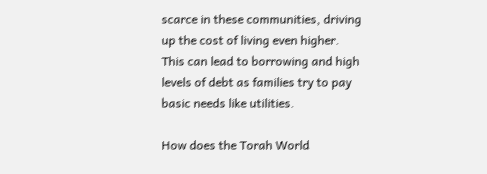scarce in these communities, driving up the cost of living even higher. This can lead to borrowing and high levels of debt as families try to pay basic needs like utilities.

How does the Torah World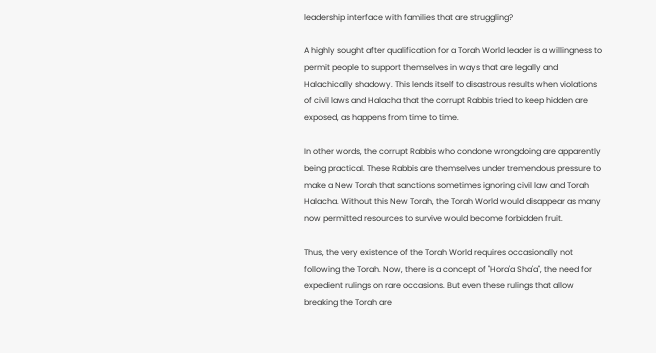leadership interface with families that are struggling?

A highly sought after qualification for a Torah World leader is a willingness to permit people to support themselves in ways that are legally and Halachically shadowy. This lends itself to disastrous results when violations of civil laws and Halacha that the corrupt Rabbis tried to keep hidden are exposed, as happens from time to time.

In other words, the corrupt Rabbis who condone wrongdoing are apparently being practical. These Rabbis are themselves under tremendous pressure to make a New Torah that sanctions sometimes ignoring civil law and Torah Halacha. Without this New Torah, the Torah World would disappear as many now permitted resources to survive would become forbidden fruit.

Thus, the very existence of the Torah World requires occasionally not following the Torah. Now, there is a concept of "Hora'a Sha'a", the need for expedient rulings on rare occasions. But even these rulings that allow breaking the Torah are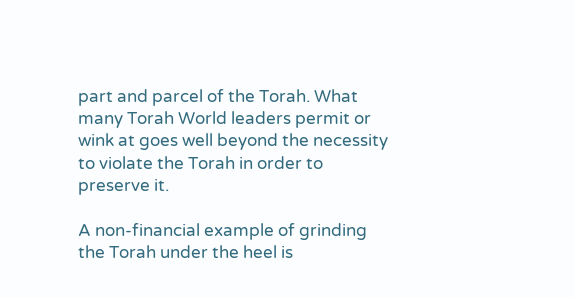part and parcel of the Torah. What many Torah World leaders permit or wink at goes well beyond the necessity to violate the Torah in order to preserve it.

A non-financial example of grinding the Torah under the heel is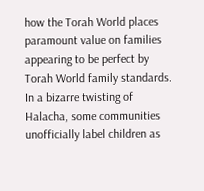how the Torah World places paramount value on families appearing to be perfect by Torah World family standards. In a bizarre twisting of Halacha, some communities unofficially label children as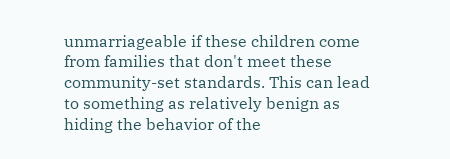unmarriageable if these children come from families that don't meet these community-set standards. This can lead to something as relatively benign as hiding the behavior of the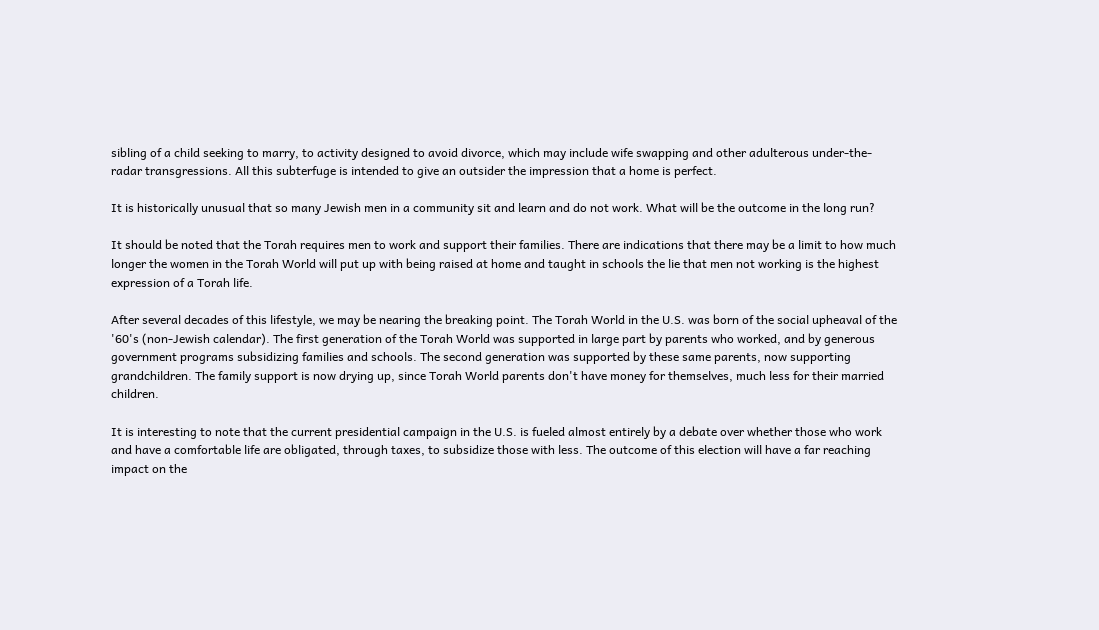sibling of a child seeking to marry, to activity designed to avoid divorce, which may include wife swapping and other adulterous under-the-radar transgressions. All this subterfuge is intended to give an outsider the impression that a home is perfect.

It is historically unusual that so many Jewish men in a community sit and learn and do not work. What will be the outcome in the long run?

It should be noted that the Torah requires men to work and support their families. There are indications that there may be a limit to how much longer the women in the Torah World will put up with being raised at home and taught in schools the lie that men not working is the highest expression of a Torah life.

After several decades of this lifestyle, we may be nearing the breaking point. The Torah World in the U.S. was born of the social upheaval of the '60's (non-Jewish calendar). The first generation of the Torah World was supported in large part by parents who worked, and by generous government programs subsidizing families and schools. The second generation was supported by these same parents, now supporting grandchildren. The family support is now drying up, since Torah World parents don't have money for themselves, much less for their married children.

It is interesting to note that the current presidential campaign in the U.S. is fueled almost entirely by a debate over whether those who work and have a comfortable life are obligated, through taxes, to subsidize those with less. The outcome of this election will have a far reaching impact on the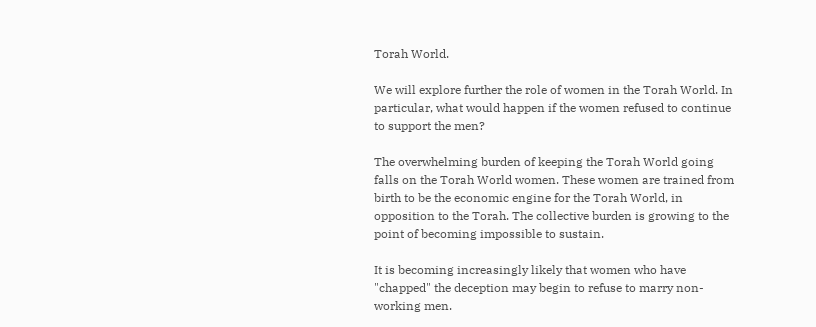Torah World.

We will explore further the role of women in the Torah World. In particular, what would happen if the women refused to continue to support the men?

The overwhelming burden of keeping the Torah World going falls on the Torah World women. These women are trained from birth to be the economic engine for the Torah World, in opposition to the Torah. The collective burden is growing to the point of becoming impossible to sustain.

It is becoming increasingly likely that women who have "chapped" the deception may begin to refuse to marry non-working men.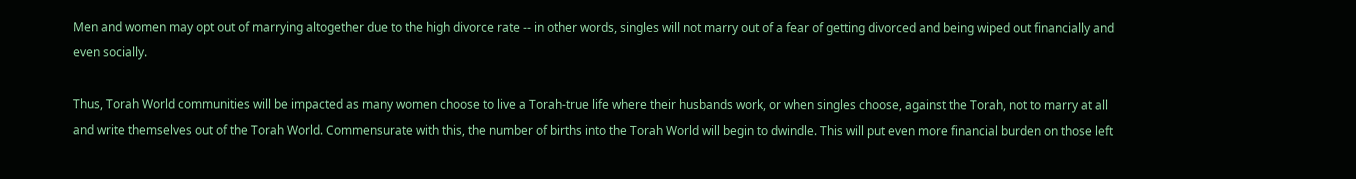Men and women may opt out of marrying altogether due to the high divorce rate -- in other words, singles will not marry out of a fear of getting divorced and being wiped out financially and even socially.

Thus, Torah World communities will be impacted as many women choose to live a Torah-true life where their husbands work, or when singles choose, against the Torah, not to marry at all and write themselves out of the Torah World. Commensurate with this, the number of births into the Torah World will begin to dwindle. This will put even more financial burden on those left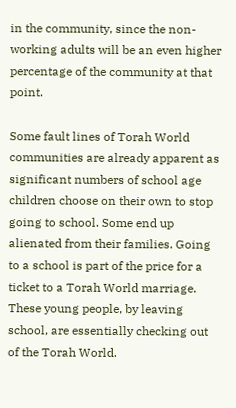in the community, since the non-working adults will be an even higher percentage of the community at that point.

Some fault lines of Torah World communities are already apparent as significant numbers of school age children choose on their own to stop going to school. Some end up alienated from their families. Going to a school is part of the price for a ticket to a Torah World marriage. These young people, by leaving school, are essentially checking out of the Torah World.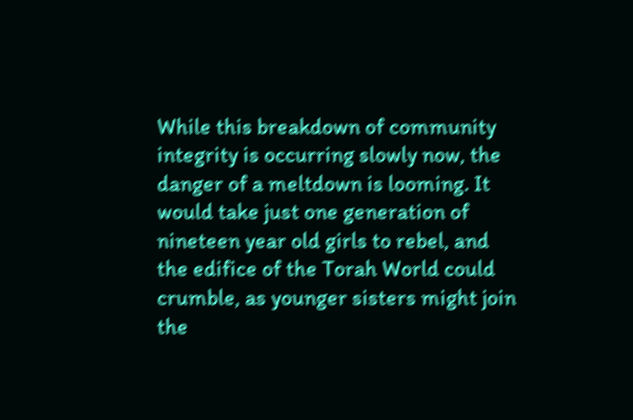While this breakdown of community integrity is occurring slowly now, the danger of a meltdown is looming. It would take just one generation of nineteen year old girls to rebel, and the edifice of the Torah World could crumble, as younger sisters might join the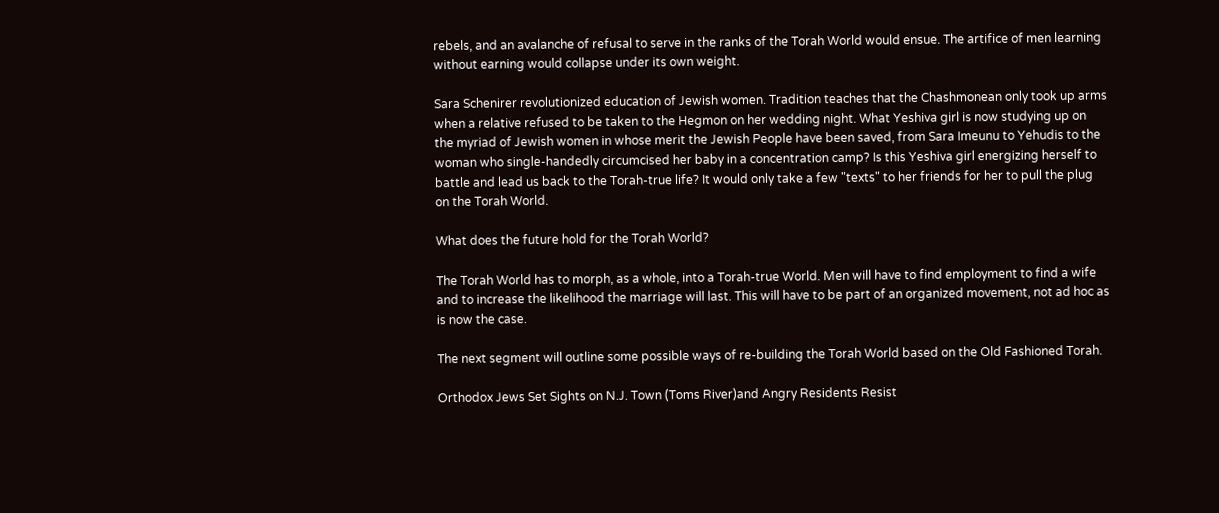rebels, and an avalanche of refusal to serve in the ranks of the Torah World would ensue. The artifice of men learning without earning would collapse under its own weight.

Sara Schenirer revolutionized education of Jewish women. Tradition teaches that the Chashmonean only took up arms when a relative refused to be taken to the Hegmon on her wedding night. What Yeshiva girl is now studying up on the myriad of Jewish women in whose merit the Jewish People have been saved, from Sara Imeunu to Yehudis to the woman who single-handedly circumcised her baby in a concentration camp? Is this Yeshiva girl energizing herself to battle and lead us back to the Torah-true life? It would only take a few "texts" to her friends for her to pull the plug on the Torah World.

What does the future hold for the Torah World?

The Torah World has to morph, as a whole, into a Torah-true World. Men will have to find employment to find a wife and to increase the likelihood the marriage will last. This will have to be part of an organized movement, not ad hoc as is now the case.

The next segment will outline some possible ways of re-building the Torah World based on the Old Fashioned Torah.

Orthodox Jews Set Sights on N.J. Town (Toms River)and Angry Residents Resist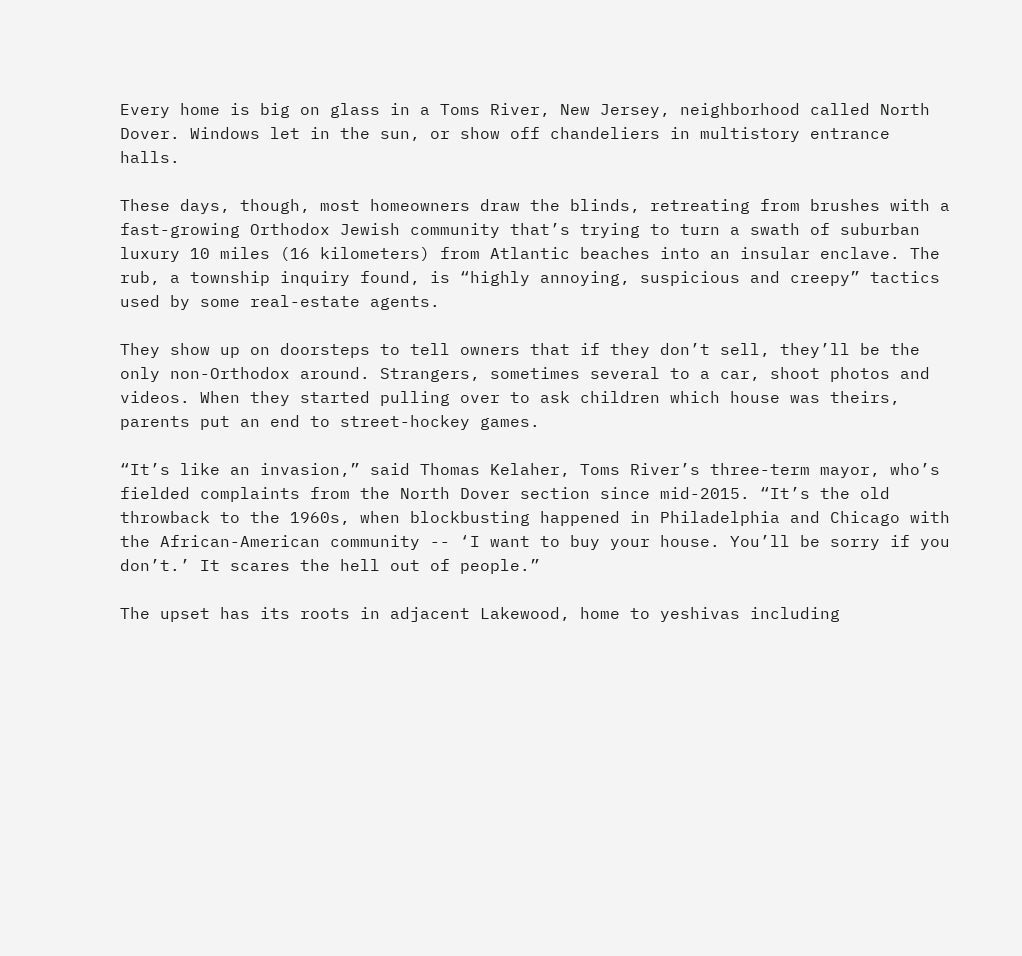Every home is big on glass in a Toms River, New Jersey, neighborhood called North Dover. Windows let in the sun, or show off chandeliers in multistory entrance halls.

These days, though, most homeowners draw the blinds, retreating from brushes with a fast-growing Orthodox Jewish community that’s trying to turn a swath of suburban luxury 10 miles (16 kilometers) from Atlantic beaches into an insular enclave. The rub, a township inquiry found, is “highly annoying, suspicious and creepy” tactics used by some real-estate agents.

They show up on doorsteps to tell owners that if they don’t sell, they’ll be the only non-Orthodox around. Strangers, sometimes several to a car, shoot photos and videos. When they started pulling over to ask children which house was theirs, parents put an end to street-hockey games.

“It’s like an invasion,” said Thomas Kelaher, Toms River’s three-term mayor, who’s fielded complaints from the North Dover section since mid-2015. “It’s the old throwback to the 1960s, when blockbusting happened in Philadelphia and Chicago with the African-American community -- ‘I want to buy your house. You’ll be sorry if you don’t.’ It scares the hell out of people.”

The upset has its roots in adjacent Lakewood, home to yeshivas including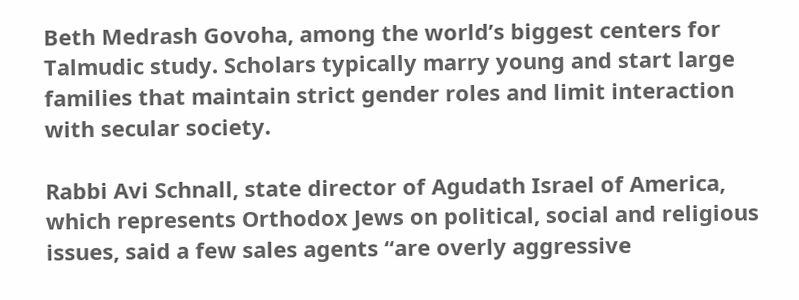Beth Medrash Govoha, among the world’s biggest centers for Talmudic study. Scholars typically marry young and start large families that maintain strict gender roles and limit interaction with secular society.

Rabbi Avi Schnall, state director of Agudath Israel of America, which represents Orthodox Jews on political, social and religious issues, said a few sales agents “are overly aggressive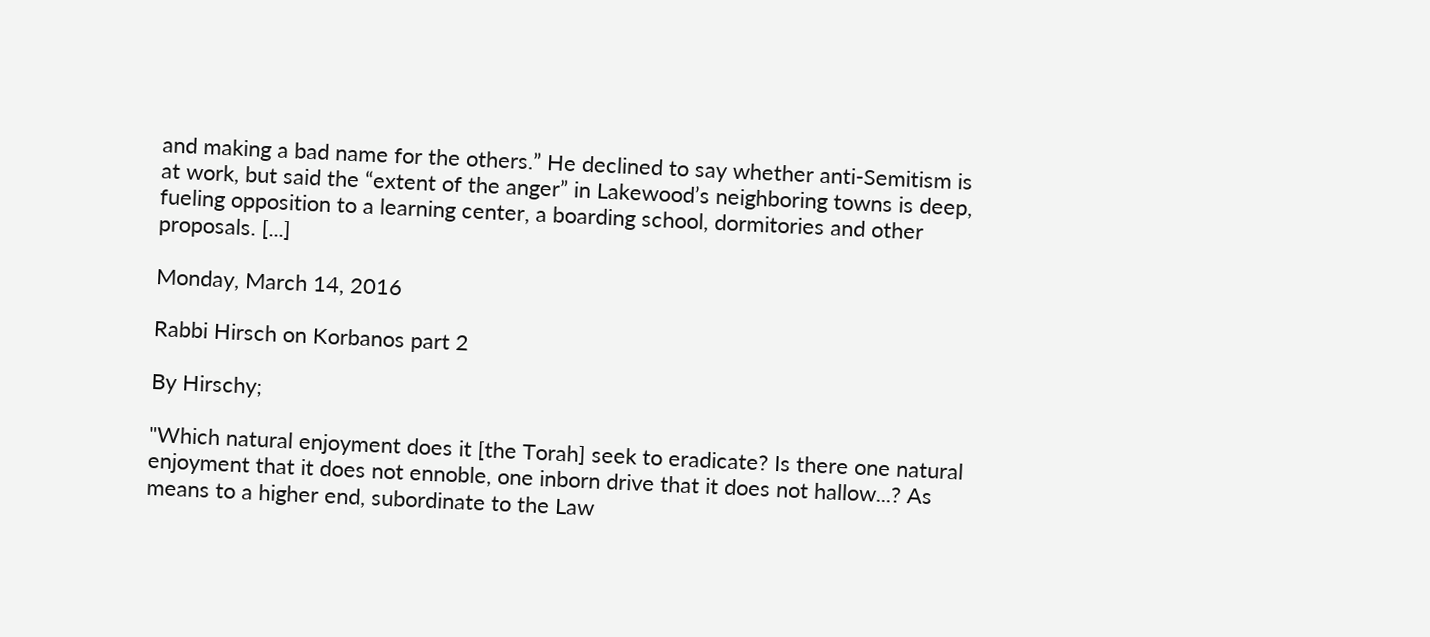and making a bad name for the others.” He declined to say whether anti-Semitism is at work, but said the “extent of the anger” in Lakewood’s neighboring towns is deep, fueling opposition to a learning center, a boarding school, dormitories and other proposals. [...]

Monday, March 14, 2016

Rabbi Hirsch on Korbanos part 2

By Hirschy;

"Which natural enjoyment does it [the Torah] seek to eradicate? Is there one natural enjoyment that it does not ennoble, one inborn drive that it does not hallow...? As means to a higher end, subordinate to the Law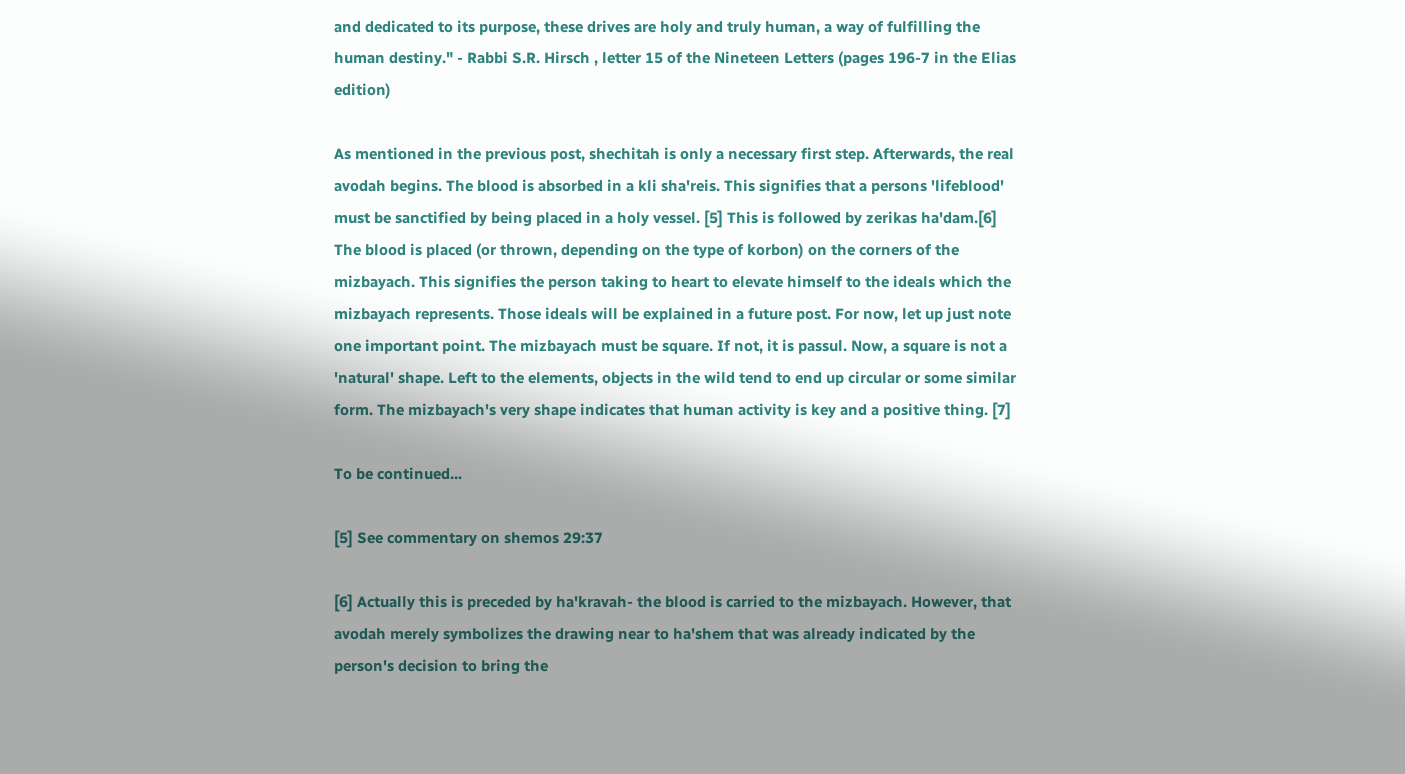and dedicated to its purpose, these drives are holy and truly human, a way of fulfilling the human destiny." - Rabbi S.R. Hirsch , letter 15 of the Nineteen Letters (pages 196-7 in the Elias edition)

As mentioned in the previous post, shechitah is only a necessary first step. Afterwards, the real avodah begins. The blood is absorbed in a kli sha'reis. This signifies that a persons 'lifeblood' must be sanctified by being placed in a holy vessel. [5] This is followed by zerikas ha'dam.[6] The blood is placed (or thrown, depending on the type of korbon) on the corners of the mizbayach. This signifies the person taking to heart to elevate himself to the ideals which the mizbayach represents. Those ideals will be explained in a future post. For now, let up just note one important point. The mizbayach must be square. If not, it is passul. Now, a square is not a 'natural' shape. Left to the elements, objects in the wild tend to end up circular or some similar form. The mizbayach's very shape indicates that human activity is key and a positive thing. [7]

To be continued...

[5] See commentary on shemos 29:37

[6] Actually this is preceded by ha'kravah- the blood is carried to the mizbayach. However, that avodah merely symbolizes the drawing near to ha'shem that was already indicated by the person's decision to bring the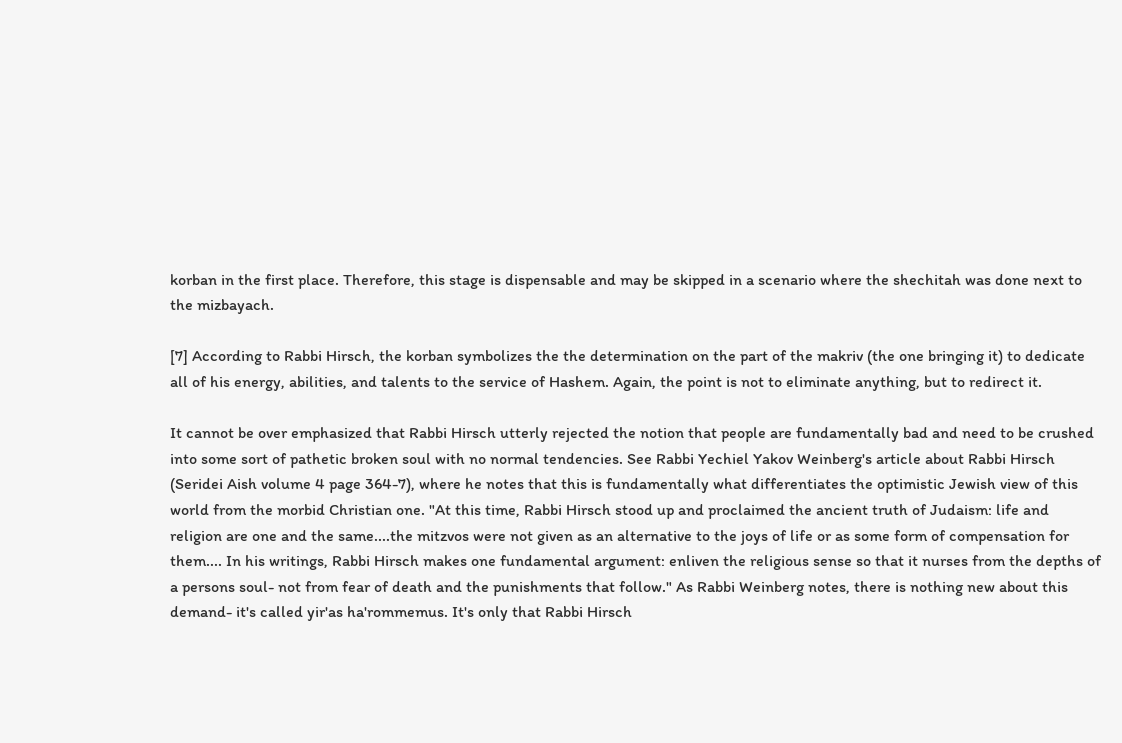korban in the first place. Therefore, this stage is dispensable and may be skipped in a scenario where the shechitah was done next to the mizbayach.

[7] According to Rabbi Hirsch, the korban symbolizes the the determination on the part of the makriv (the one bringing it) to dedicate all of his energy, abilities, and talents to the service of Hashem. Again, the point is not to eliminate anything, but to redirect it.

It cannot be over emphasized that Rabbi Hirsch utterly rejected the notion that people are fundamentally bad and need to be crushed into some sort of pathetic broken soul with no normal tendencies. See Rabbi Yechiel Yakov Weinberg's article about Rabbi Hirsch (Seridei Aish volume 4 page 364-7), where he notes that this is fundamentally what differentiates the optimistic Jewish view of this world from the morbid Christian one. "At this time, Rabbi Hirsch stood up and proclaimed the ancient truth of Judaism: life and religion are one and the same....the mitzvos were not given as an alternative to the joys of life or as some form of compensation for them.... In his writings, Rabbi Hirsch makes one fundamental argument: enliven the religious sense so that it nurses from the depths of a persons soul- not from fear of death and the punishments that follow." As Rabbi Weinberg notes, there is nothing new about this demand- it's called yir'as ha'rommemus. It's only that Rabbi Hirsch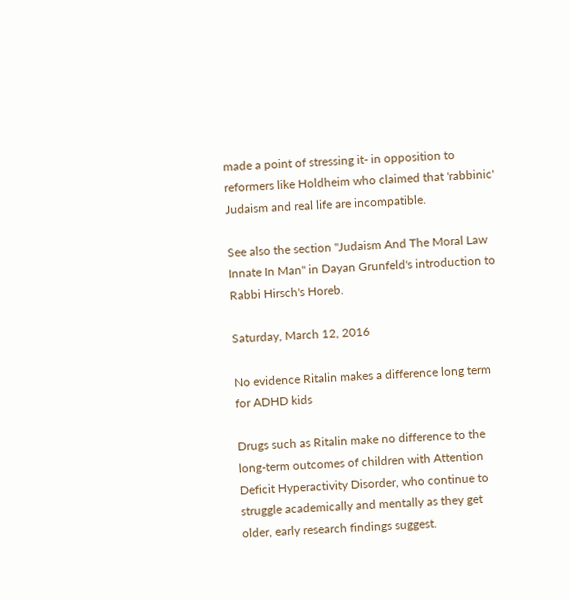made a point of stressing it- in opposition to reformers like Holdheim who claimed that 'rabbinic' Judaism and real life are incompatible.

See also the section "Judaism And The Moral Law Innate In Man" in Dayan Grunfeld's introduction to Rabbi Hirsch's Horeb.

Saturday, March 12, 2016

No evidence Ritalin makes a difference long term for ADHD kids

Drugs such as Ritalin make no difference to the long-term outcomes of children with Attention Deficit Hyperactivity Disorder, who continue to struggle academically and mentally as they get older, early research findings suggest.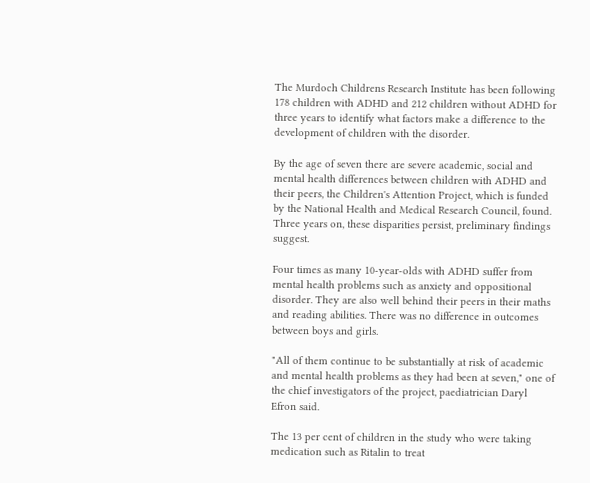The Murdoch Childrens Research Institute has been following 178 children with ADHD and 212 children without ADHD for three years to identify what factors make a difference to the development of children with the disorder.

By the age of seven there are severe academic, social and mental health differences between children with ADHD and their peers, the Children's Attention Project, which is funded by the National Health and Medical Research Council, found. Three years on, these disparities persist, preliminary findings suggest.

Four times as many 10-year-olds with ADHD suffer from mental health problems such as anxiety and oppositional disorder. They are also well behind their peers in their maths and reading abilities. There was no difference in outcomes between boys and girls.

"All of them continue to be substantially at risk of academic and mental health problems as they had been at seven," one of the chief investigators of the project, paediatrician Daryl Efron said.

The 13 per cent of children in the study who were taking medication such as Ritalin to treat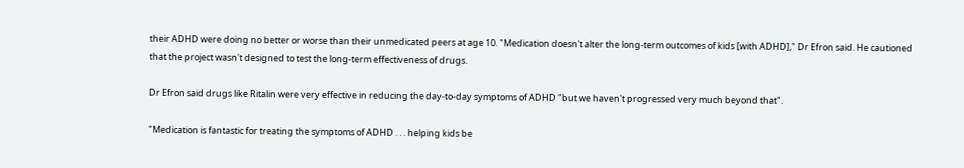their ADHD were doing no better or worse than their unmedicated peers at age 10. "Medication doesn't alter the long-term outcomes of kids [with ADHD]," Dr Efron said. He cautioned that the project wasn't designed to test the long-term effectiveness of drugs.

Dr Efron said drugs like Ritalin were very effective in reducing the day-to-day symptoms of ADHD "but we haven't progressed very much beyond that".

"Medication is fantastic for treating the symptoms of ADHD . . . helping kids be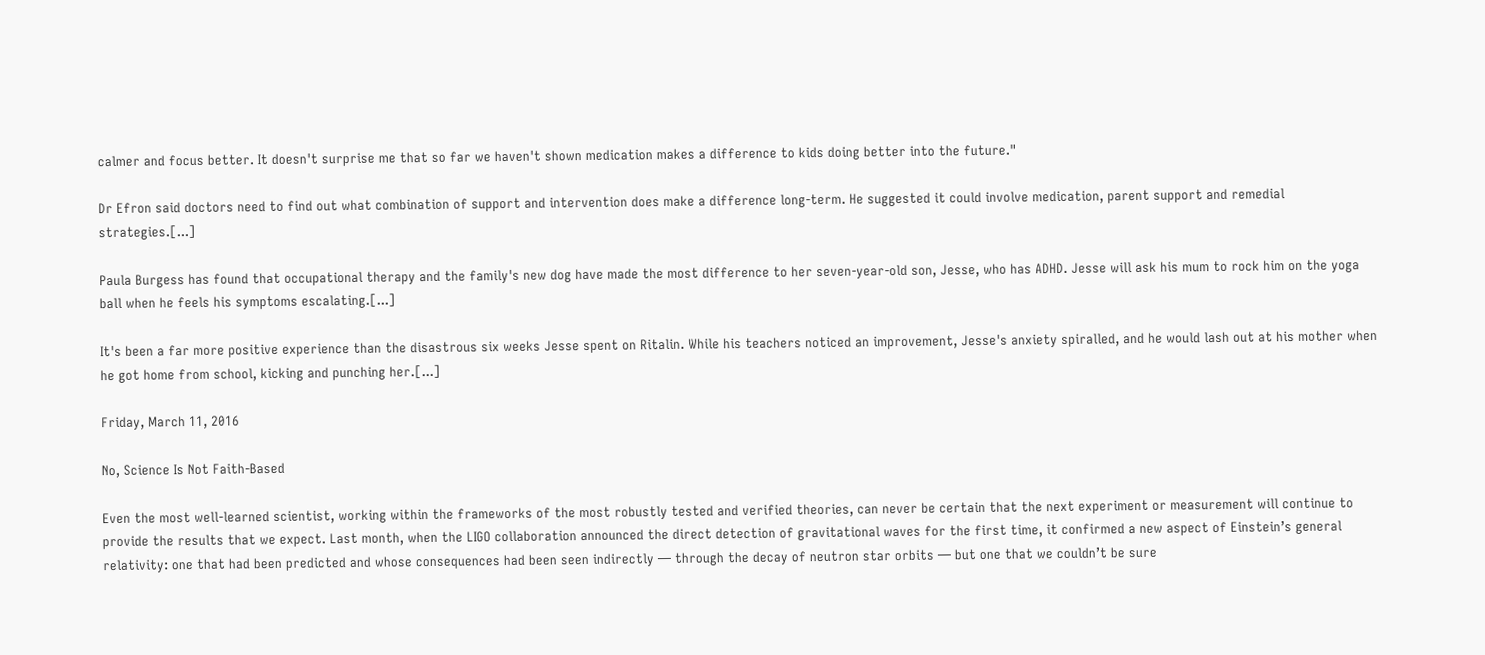calmer and focus better. It doesn't surprise me that so far we haven't shown medication makes a difference to kids doing better into the future."

Dr Efron said doctors need to find out what combination of support and intervention does make a difference long-term. He suggested it could involve medication, parent support and remedial strategies.[...]

Paula Burgess has found that occupational therapy and the family's new dog have made the most difference to her seven-year-old son, Jesse, who has ADHD. Jesse will ask his mum to rock him on the yoga ball when he feels his symptoms escalating.[...]

It's been a far more positive experience than the disastrous six weeks Jesse spent on Ritalin. While his teachers noticed an improvement, Jesse's anxiety spiralled, and he would lash out at his mother when he got home from school, kicking and punching her.[...]

Friday, March 11, 2016

No, Science Is Not Faith-Based

Even the most well-learned scientist, working within the frameworks of the most robustly tested and verified theories, can never be certain that the next experiment or measurement will continue to provide the results that we expect. Last month, when the LIGO collaboration announced the direct detection of gravitational waves for the first time, it confirmed a new aspect of Einstein’s general relativity: one that had been predicted and whose consequences had been seen indirectly — through the decay of neutron star orbits — but one that we couldn’t be sure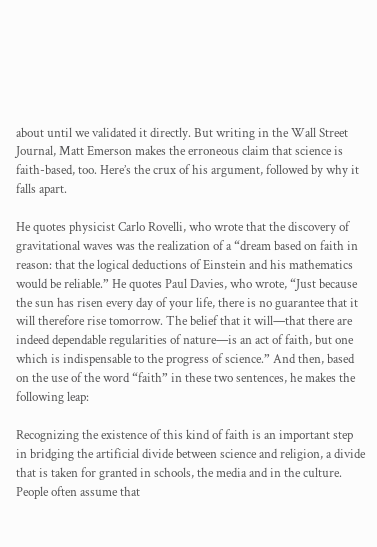about until we validated it directly. But writing in the Wall Street Journal, Matt Emerson makes the erroneous claim that science is faith-based, too. Here’s the crux of his argument, followed by why it falls apart.

He quotes physicist Carlo Rovelli, who wrote that the discovery of gravitational waves was the realization of a “dream based on faith in reason: that the logical deductions of Einstein and his mathematics would be reliable.” He quotes Paul Davies, who wrote, “Just because the sun has risen every day of your life, there is no guarantee that it will therefore rise tomorrow. The belief that it will—that there are indeed dependable regularities of nature—is an act of faith, but one which is indispensable to the progress of science.” And then, based on the use of the word “faith” in these two sentences, he makes the following leap:

Recognizing the existence of this kind of faith is an important step in bridging the artificial divide between science and religion, a divide that is taken for granted in schools, the media and in the culture. People often assume that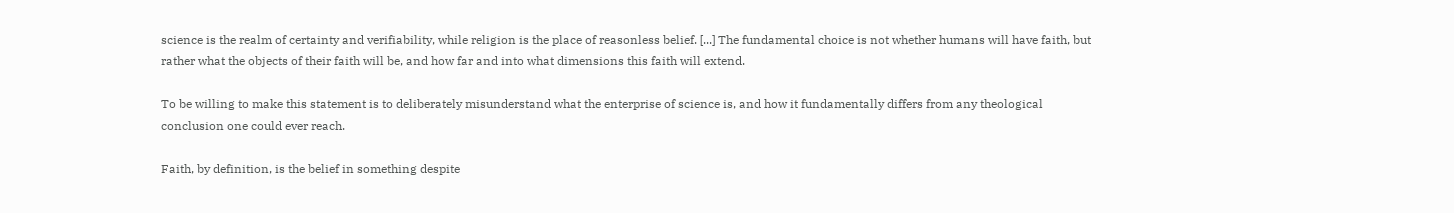science is the realm of certainty and verifiability, while religion is the place of reasonless belief. [...] The fundamental choice is not whether humans will have faith, but rather what the objects of their faith will be, and how far and into what dimensions this faith will extend.

To be willing to make this statement is to deliberately misunderstand what the enterprise of science is, and how it fundamentally differs from any theological conclusion one could ever reach.

Faith, by definition, is the belief in something despite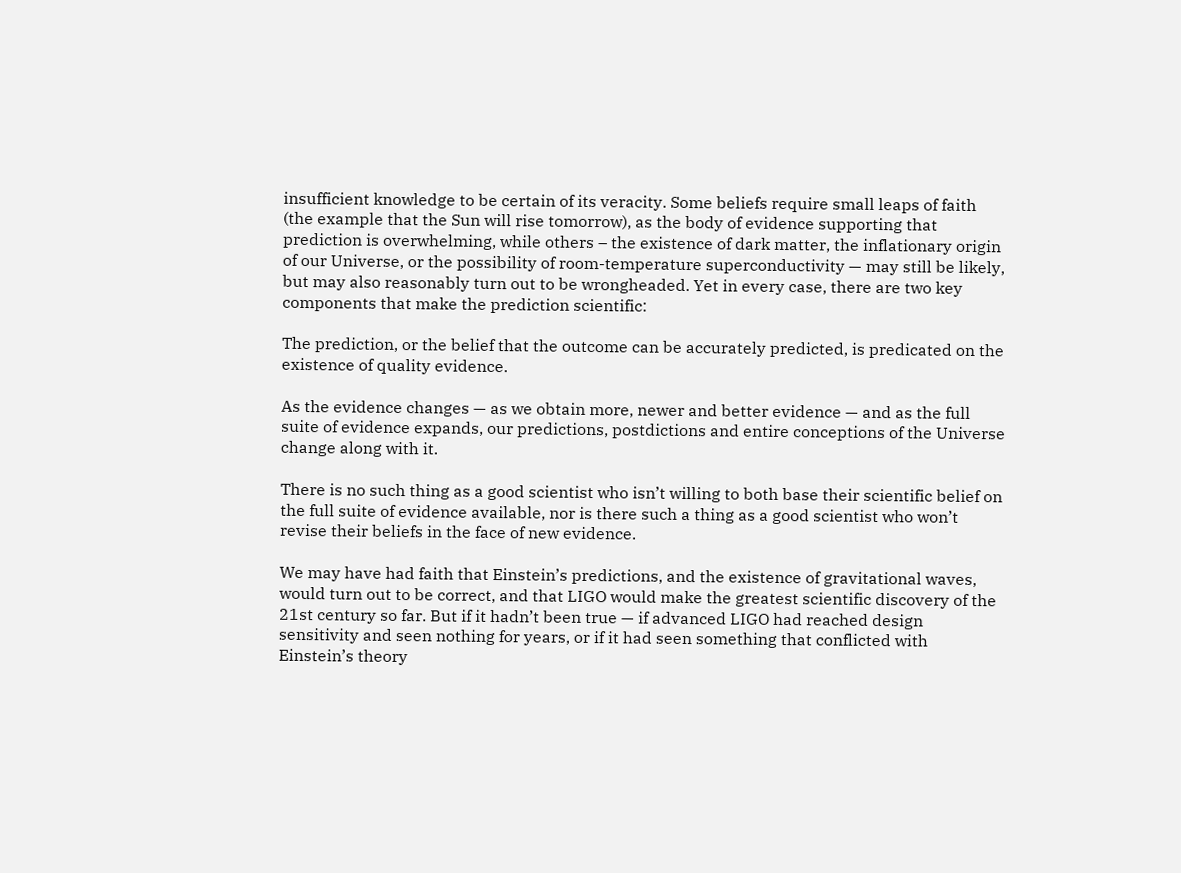insufficient knowledge to be certain of its veracity. Some beliefs require small leaps of faith (the example that the Sun will rise tomorrow), as the body of evidence supporting that prediction is overwhelming, while others – the existence of dark matter, the inflationary origin of our Universe, or the possibility of room-temperature superconductivity — may still be likely, but may also reasonably turn out to be wrongheaded. Yet in every case, there are two key components that make the prediction scientific:

The prediction, or the belief that the outcome can be accurately predicted, is predicated on the existence of quality evidence.

As the evidence changes — as we obtain more, newer and better evidence — and as the full suite of evidence expands, our predictions, postdictions and entire conceptions of the Universe change along with it.

There is no such thing as a good scientist who isn’t willing to both base their scientific belief on the full suite of evidence available, nor is there such a thing as a good scientist who won’t revise their beliefs in the face of new evidence.

We may have had faith that Einstein’s predictions, and the existence of gravitational waves, would turn out to be correct, and that LIGO would make the greatest scientific discovery of the 21st century so far. But if it hadn’t been true — if advanced LIGO had reached design sensitivity and seen nothing for years, or if it had seen something that conflicted with Einstein’s theory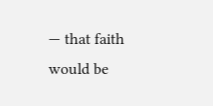— that faith would be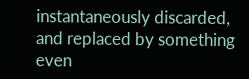instantaneously discarded, and replaced by something even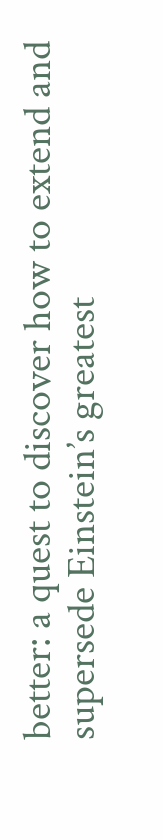better: a quest to discover how to extend and supersede Einstein’s greatest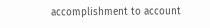accomplishment to account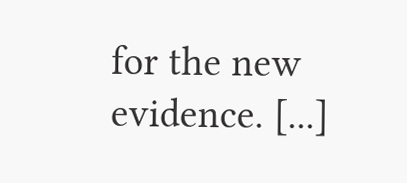for the new evidence. [...]